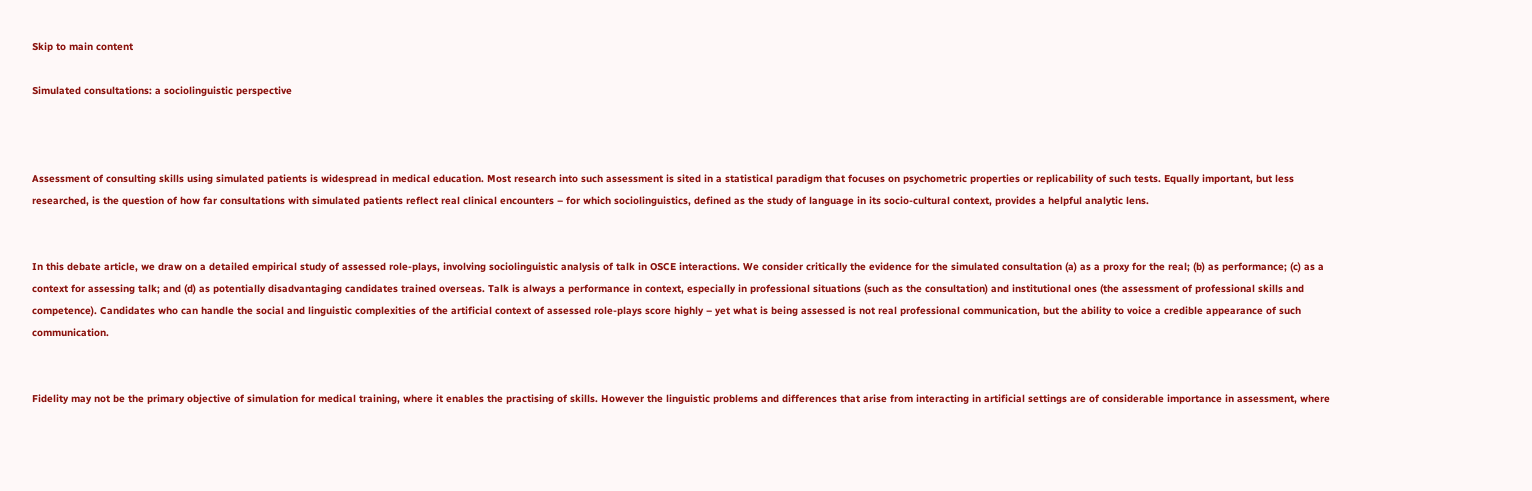Skip to main content

Simulated consultations: a sociolinguistic perspective



Assessment of consulting skills using simulated patients is widespread in medical education. Most research into such assessment is sited in a statistical paradigm that focuses on psychometric properties or replicability of such tests. Equally important, but less researched, is the question of how far consultations with simulated patients reflect real clinical encounters – for which sociolinguistics, defined as the study of language in its socio-cultural context, provides a helpful analytic lens.


In this debate article, we draw on a detailed empirical study of assessed role-plays, involving sociolinguistic analysis of talk in OSCE interactions. We consider critically the evidence for the simulated consultation (a) as a proxy for the real; (b) as performance; (c) as a context for assessing talk; and (d) as potentially disadvantaging candidates trained overseas. Talk is always a performance in context, especially in professional situations (such as the consultation) and institutional ones (the assessment of professional skills and competence). Candidates who can handle the social and linguistic complexities of the artificial context of assessed role-plays score highly – yet what is being assessed is not real professional communication, but the ability to voice a credible appearance of such communication.


Fidelity may not be the primary objective of simulation for medical training, where it enables the practising of skills. However the linguistic problems and differences that arise from interacting in artificial settings are of considerable importance in assessment, where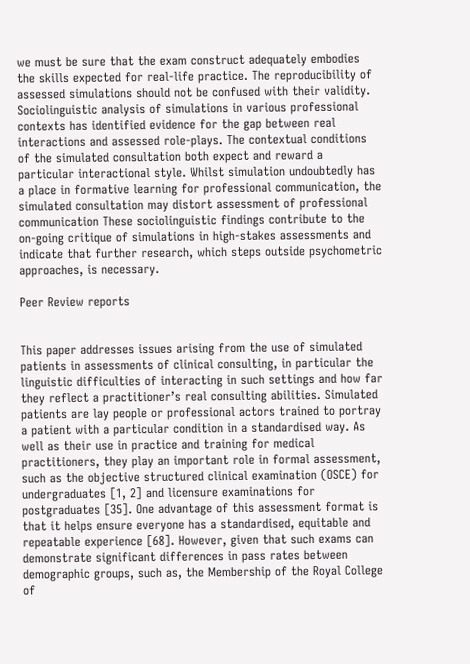we must be sure that the exam construct adequately embodies the skills expected for real-life practice. The reproducibility of assessed simulations should not be confused with their validity. Sociolinguistic analysis of simulations in various professional contexts has identified evidence for the gap between real interactions and assessed role-plays. The contextual conditions of the simulated consultation both expect and reward a particular interactional style. Whilst simulation undoubtedly has a place in formative learning for professional communication, the simulated consultation may distort assessment of professional communication These sociolinguistic findings contribute to the on-going critique of simulations in high-stakes assessments and indicate that further research, which steps outside psychometric approaches, is necessary.

Peer Review reports


This paper addresses issues arising from the use of simulated patients in assessments of clinical consulting, in particular the linguistic difficulties of interacting in such settings and how far they reflect a practitioner’s real consulting abilities. Simulated patients are lay people or professional actors trained to portray a patient with a particular condition in a standardised way. As well as their use in practice and training for medical practitioners, they play an important role in formal assessment, such as the objective structured clinical examination (OSCE) for undergraduates [1, 2] and licensure examinations for postgraduates [35]. One advantage of this assessment format is that it helps ensure everyone has a standardised, equitable and repeatable experience [68]. However, given that such exams can demonstrate significant differences in pass rates between demographic groups, such as, the Membership of the Royal College of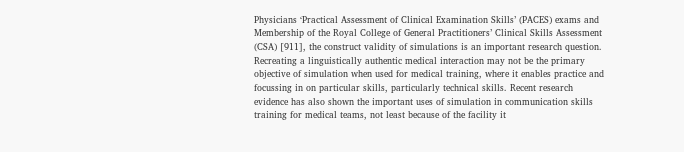Physicians ‘Practical Assessment of Clinical Examination Skills’ (PACES) exams and Membership of the Royal College of General Practitioners’ Clinical Skills Assessment (CSA) [911], the construct validity of simulations is an important research question. Recreating a linguistically authentic medical interaction may not be the primary objective of simulation when used for medical training, where it enables practice and focussing in on particular skills, particularly technical skills. Recent research evidence has also shown the important uses of simulation in communication skills training for medical teams, not least because of the facility it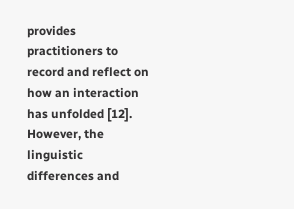provides practitioners to record and reflect on how an interaction has unfolded [12]. However, the linguistic differences and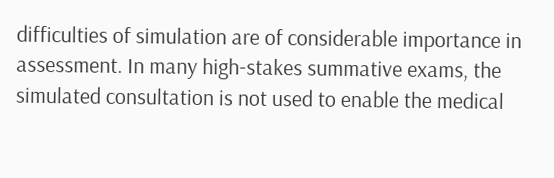difficulties of simulation are of considerable importance in assessment. In many high-stakes summative exams, the simulated consultation is not used to enable the medical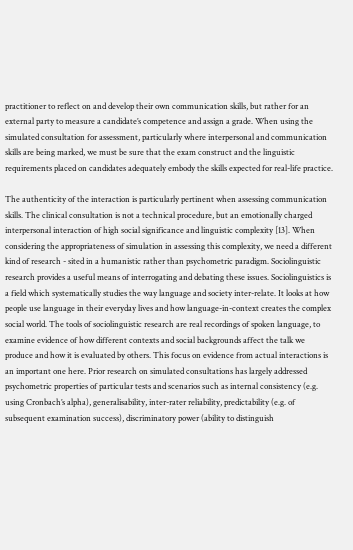practitioner to reflect on and develop their own communication skills, but rather for an external party to measure a candidate’s competence and assign a grade. When using the simulated consultation for assessment, particularly where interpersonal and communication skills are being marked, we must be sure that the exam construct and the linguistic requirements placed on candidates adequately embody the skills expected for real-life practice.

The authenticity of the interaction is particularly pertinent when assessing communication skills. The clinical consultation is not a technical procedure, but an emotionally charged interpersonal interaction of high social significance and linguistic complexity [13]. When considering the appropriateness of simulation in assessing this complexity, we need a different kind of research - sited in a humanistic rather than psychometric paradigm. Sociolinguistic research provides a useful means of interrogating and debating these issues. Sociolinguistics is a field which systematically studies the way language and society inter-relate. It looks at how people use language in their everyday lives and how language-in-context creates the complex social world. The tools of sociolinguistic research are real recordings of spoken language, to examine evidence of how different contexts and social backgrounds affect the talk we produce and how it is evaluated by others. This focus on evidence from actual interactions is an important one here. Prior research on simulated consultations has largely addressed psychometric properties of particular tests and scenarios such as internal consistency (e.g. using Cronbach’s alpha), generalisability, inter-rater reliability, predictability (e.g. of subsequent examination success), discriminatory power (ability to distinguish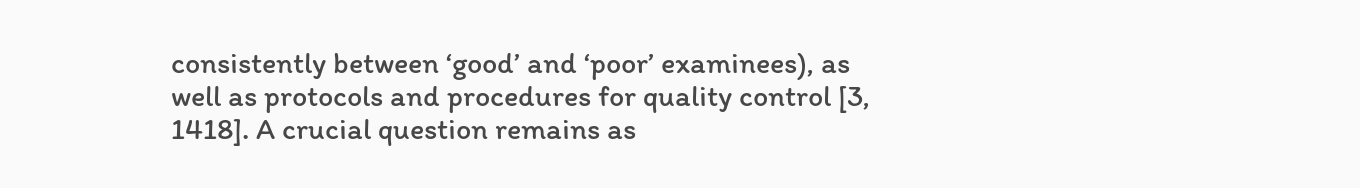consistently between ‘good’ and ‘poor’ examinees), as well as protocols and procedures for quality control [3, 1418]. A crucial question remains as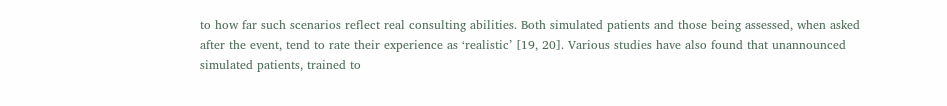to how far such scenarios reflect real consulting abilities. Both simulated patients and those being assessed, when asked after the event, tend to rate their experience as ‘realistic’ [19, 20]. Various studies have also found that unannounced simulated patients, trained to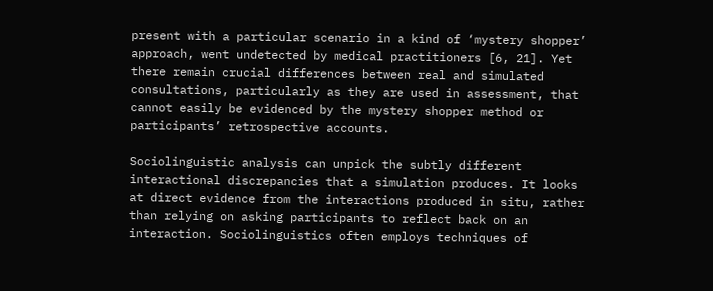present with a particular scenario in a kind of ‘mystery shopper’ approach, went undetected by medical practitioners [6, 21]. Yet there remain crucial differences between real and simulated consultations, particularly as they are used in assessment, that cannot easily be evidenced by the mystery shopper method or participants’ retrospective accounts.

Sociolinguistic analysis can unpick the subtly different interactional discrepancies that a simulation produces. It looks at direct evidence from the interactions produced in situ, rather than relying on asking participants to reflect back on an interaction. Sociolinguistics often employs techniques of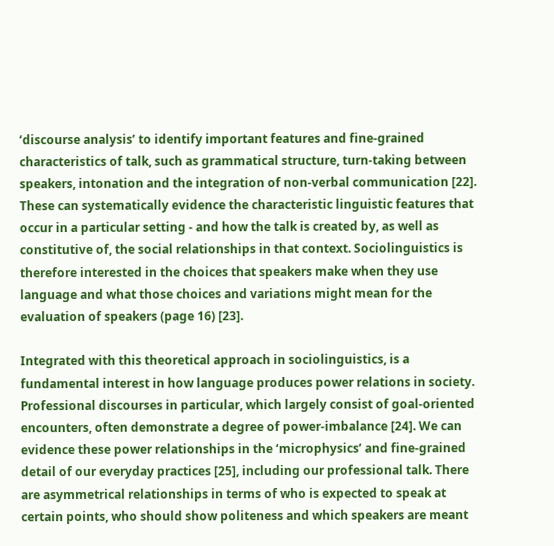‘discourse analysis’ to identify important features and fine-grained characteristics of talk, such as grammatical structure, turn-taking between speakers, intonation and the integration of non-verbal communication [22]. These can systematically evidence the characteristic linguistic features that occur in a particular setting - and how the talk is created by, as well as constitutive of, the social relationships in that context. Sociolinguistics is therefore interested in the choices that speakers make when they use language and what those choices and variations might mean for the evaluation of speakers (page 16) [23].

Integrated with this theoretical approach in sociolinguistics, is a fundamental interest in how language produces power relations in society. Professional discourses in particular, which largely consist of goal-oriented encounters, often demonstrate a degree of power-imbalance [24]. We can evidence these power relationships in the ‘microphysics’ and fine-grained detail of our everyday practices [25], including our professional talk. There are asymmetrical relationships in terms of who is expected to speak at certain points, who should show politeness and which speakers are meant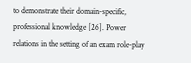to demonstrate their domain-specific, professional knowledge [26]. Power relations in the setting of an exam role-play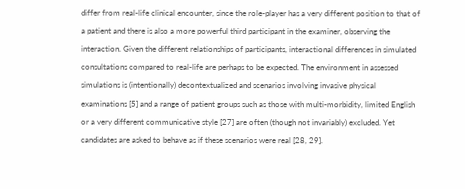differ from real-life clinical encounter, since the role-player has a very different position to that of a patient and there is also a more powerful third participant in the examiner, observing the interaction. Given the different relationships of participants, interactional differences in simulated consultations compared to real-life are perhaps to be expected. The environment in assessed simulations is (intentionally) decontextualized and scenarios involving invasive physical examinations [5] and a range of patient groups such as those with multi-morbidity, limited English or a very different communicative style [27] are often (though not invariably) excluded. Yet candidates are asked to behave as if these scenarios were real [28, 29].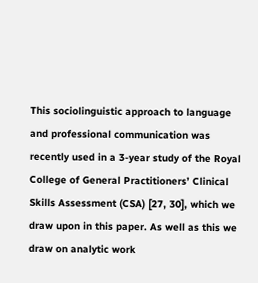This sociolinguistic approach to language and professional communication was recently used in a 3-year study of the Royal College of General Practitioners’ Clinical Skills Assessment (CSA) [27, 30], which we draw upon in this paper. As well as this we draw on analytic work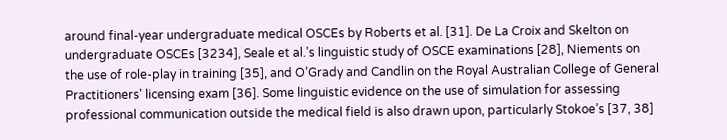around final-year undergraduate medical OSCEs by Roberts et al. [31]. De La Croix and Skelton on undergraduate OSCEs [3234], Seale et al.’s linguistic study of OSCE examinations [28], Niements on the use of role-play in training [35], and O’Grady and Candlin on the Royal Australian College of General Practitioners' licensing exam [36]. Some linguistic evidence on the use of simulation for assessing professional communication outside the medical field is also drawn upon, particularly Stokoe’s [37, 38]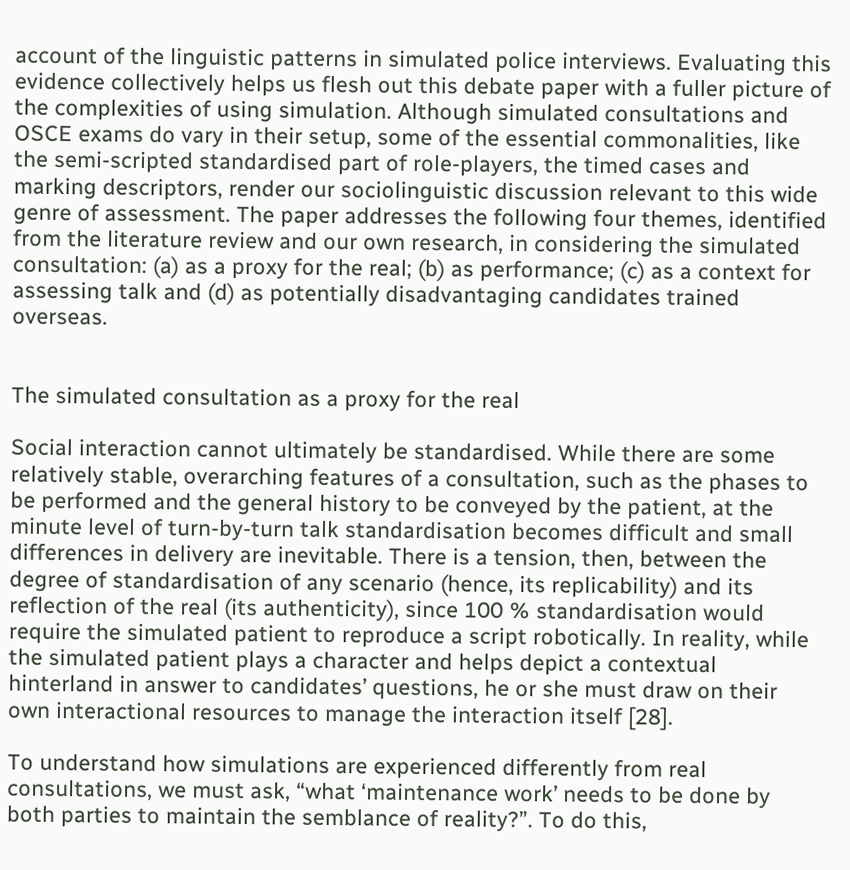account of the linguistic patterns in simulated police interviews. Evaluating this evidence collectively helps us flesh out this debate paper with a fuller picture of the complexities of using simulation. Although simulated consultations and OSCE exams do vary in their setup, some of the essential commonalities, like the semi-scripted standardised part of role-players, the timed cases and marking descriptors, render our sociolinguistic discussion relevant to this wide genre of assessment. The paper addresses the following four themes, identified from the literature review and our own research, in considering the simulated consultation: (a) as a proxy for the real; (b) as performance; (c) as a context for assessing talk and (d) as potentially disadvantaging candidates trained overseas.


The simulated consultation as a proxy for the real

Social interaction cannot ultimately be standardised. While there are some relatively stable, overarching features of a consultation, such as the phases to be performed and the general history to be conveyed by the patient, at the minute level of turn-by-turn talk standardisation becomes difficult and small differences in delivery are inevitable. There is a tension, then, between the degree of standardisation of any scenario (hence, its replicability) and its reflection of the real (its authenticity), since 100 % standardisation would require the simulated patient to reproduce a script robotically. In reality, while the simulated patient plays a character and helps depict a contextual hinterland in answer to candidates’ questions, he or she must draw on their own interactional resources to manage the interaction itself [28].

To understand how simulations are experienced differently from real consultations, we must ask, “what ‘maintenance work’ needs to be done by both parties to maintain the semblance of reality?”. To do this,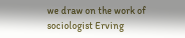we draw on the work of sociologist Erving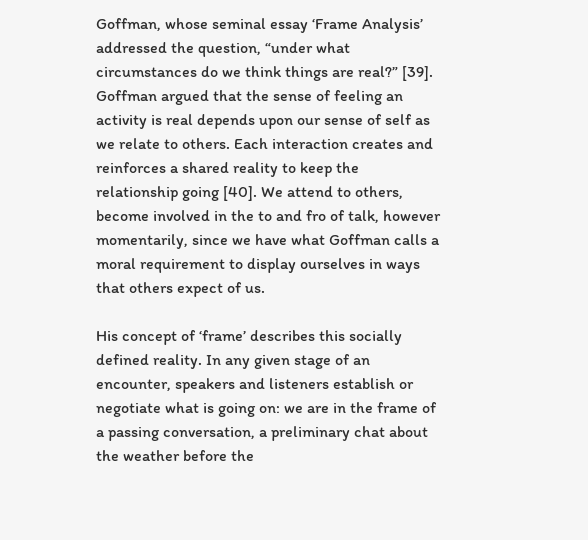Goffman, whose seminal essay ‘Frame Analysis’ addressed the question, “under what circumstances do we think things are real?” [39]. Goffman argued that the sense of feeling an activity is real depends upon our sense of self as we relate to others. Each interaction creates and reinforces a shared reality to keep the relationship going [40]. We attend to others, become involved in the to and fro of talk, however momentarily, since we have what Goffman calls a moral requirement to display ourselves in ways that others expect of us.

His concept of ‘frame’ describes this socially defined reality. In any given stage of an encounter, speakers and listeners establish or negotiate what is going on: we are in the frame of a passing conversation, a preliminary chat about the weather before the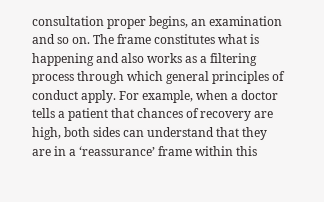consultation proper begins, an examination and so on. The frame constitutes what is happening and also works as a filtering process through which general principles of conduct apply. For example, when a doctor tells a patient that chances of recovery are high, both sides can understand that they are in a ‘reassurance’ frame within this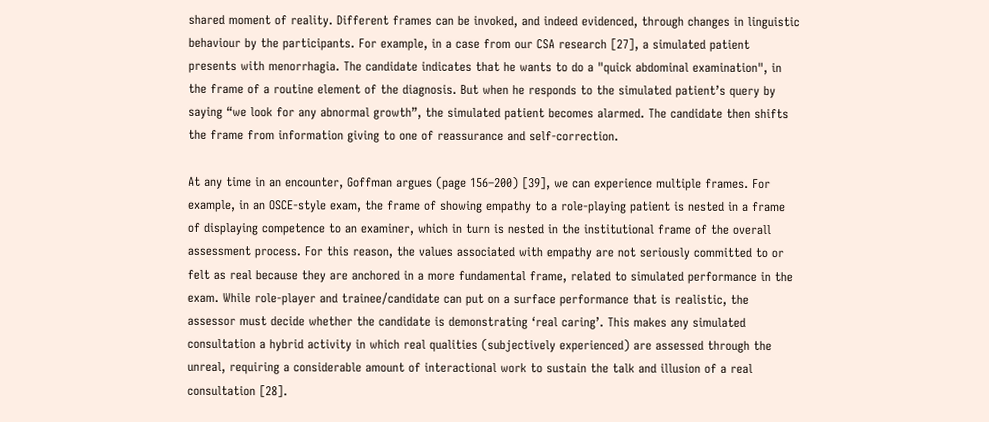shared moment of reality. Different frames can be invoked, and indeed evidenced, through changes in linguistic behaviour by the participants. For example, in a case from our CSA research [27], a simulated patient presents with menorrhagia. The candidate indicates that he wants to do a "quick abdominal examination", in the frame of a routine element of the diagnosis. But when he responds to the simulated patient’s query by saying “we look for any abnormal growth”, the simulated patient becomes alarmed. The candidate then shifts the frame from information giving to one of reassurance and self-correction.

At any time in an encounter, Goffman argues (page 156–200) [39], we can experience multiple frames. For example, in an OSCE-style exam, the frame of showing empathy to a role-playing patient is nested in a frame of displaying competence to an examiner, which in turn is nested in the institutional frame of the overall assessment process. For this reason, the values associated with empathy are not seriously committed to or felt as real because they are anchored in a more fundamental frame, related to simulated performance in the exam. While role-player and trainee/candidate can put on a surface performance that is realistic, the assessor must decide whether the candidate is demonstrating ‘real caring’. This makes any simulated consultation a hybrid activity in which real qualities (subjectively experienced) are assessed through the unreal, requiring a considerable amount of interactional work to sustain the talk and illusion of a real consultation [28].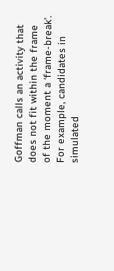Goffman calls an activity that does not fit within the frame of the moment a ‘frame-break’. For example, candidates in simulated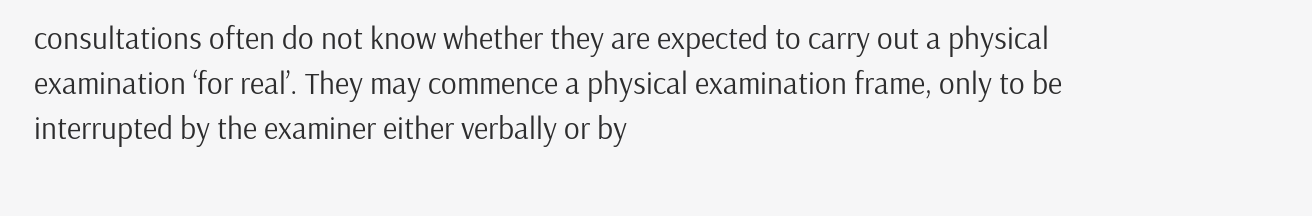consultations often do not know whether they are expected to carry out a physical examination ‘for real’. They may commence a physical examination frame, only to be interrupted by the examiner either verbally or by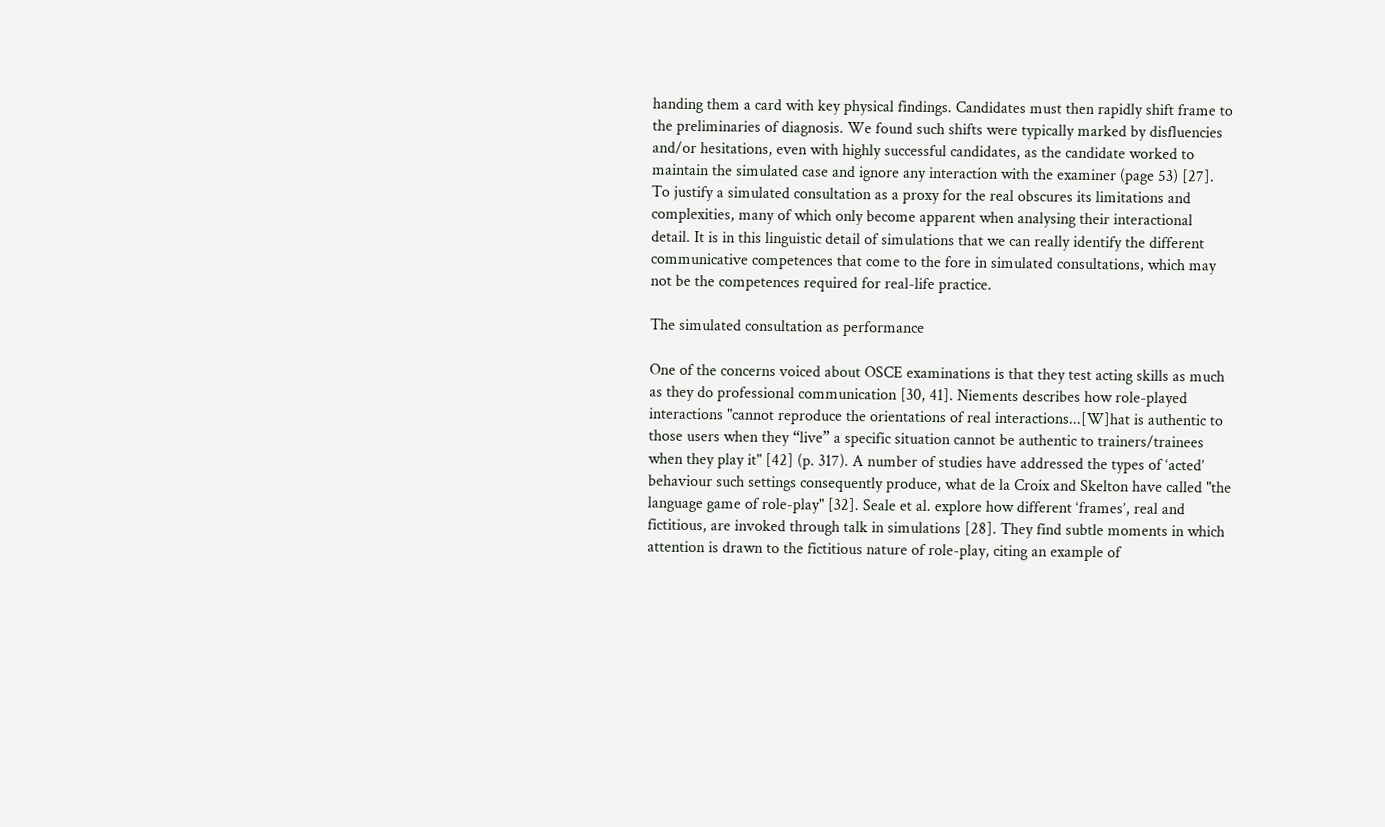handing them a card with key physical findings. Candidates must then rapidly shift frame to the preliminaries of diagnosis. We found such shifts were typically marked by disfluencies and/or hesitations, even with highly successful candidates, as the candidate worked to maintain the simulated case and ignore any interaction with the examiner (page 53) [27]. To justify a simulated consultation as a proxy for the real obscures its limitations and complexities, many of which only become apparent when analysing their interactional detail. It is in this linguistic detail of simulations that we can really identify the different communicative competences that come to the fore in simulated consultations, which may not be the competences required for real-life practice.

The simulated consultation as performance

One of the concerns voiced about OSCE examinations is that they test acting skills as much as they do professional communication [30, 41]. Niements describes how role-played interactions "cannot reproduce the orientations of real interactions...[W]hat is authentic to those users when they “live” a specific situation cannot be authentic to trainers/trainees when they play it" [42] (p. 317). A number of studies have addressed the types of ‘acted’ behaviour such settings consequently produce, what de la Croix and Skelton have called "the language game of role-play" [32]. Seale et al. explore how different ‘frames’, real and fictitious, are invoked through talk in simulations [28]. They find subtle moments in which attention is drawn to the fictitious nature of role-play, citing an example of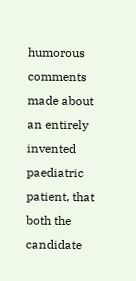humorous comments made about an entirely invented paediatric patient, that both the candidate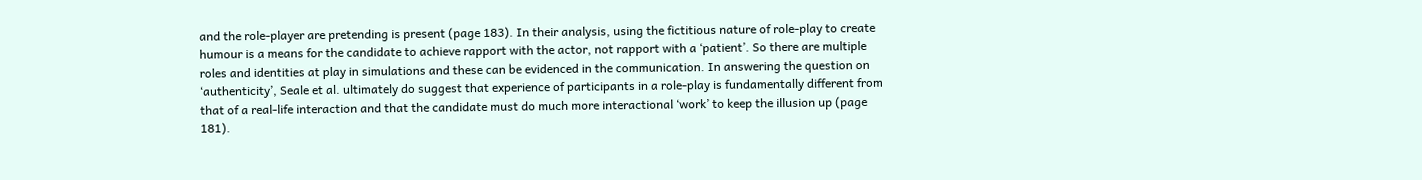and the role-player are pretending is present (page 183). In their analysis, using the fictitious nature of role-play to create humour is a means for the candidate to achieve rapport with the actor, not rapport with a ‘patient’. So there are multiple roles and identities at play in simulations and these can be evidenced in the communication. In answering the question on ‘authenticity’, Seale et al. ultimately do suggest that experience of participants in a role-play is fundamentally different from that of a real-life interaction and that the candidate must do much more interactional ‘work’ to keep the illusion up (page 181).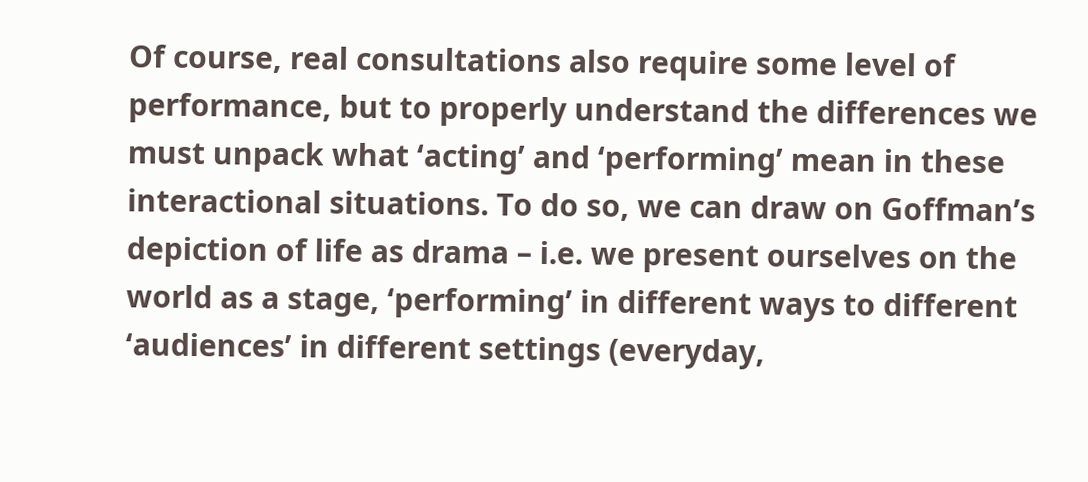Of course, real consultations also require some level of performance, but to properly understand the differences we must unpack what ‘acting’ and ‘performing’ mean in these interactional situations. To do so, we can draw on Goffman’s depiction of life as drama – i.e. we present ourselves on the world as a stage, ‘performing’ in different ways to different ‘audiences’ in different settings (everyday,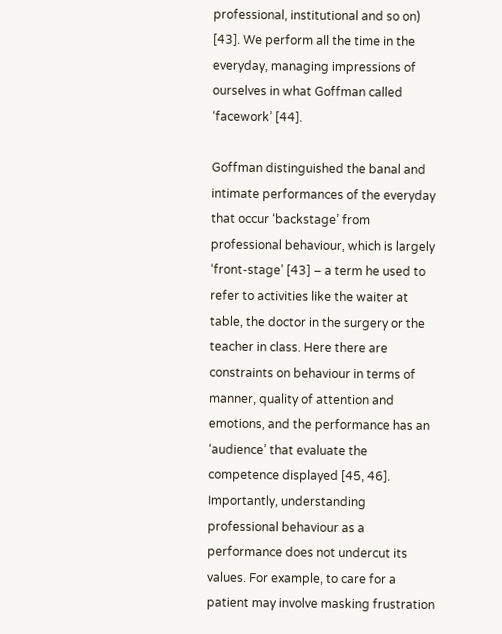professional, institutional and so on) [43]. We perform all the time in the everyday, managing impressions of ourselves in what Goffman called ‘facework’ [44].

Goffman distinguished the banal and intimate performances of the everyday that occur ‘backstage’ from professional behaviour, which is largely ‘front-stage’ [43] – a term he used to refer to activities like the waiter at table, the doctor in the surgery or the teacher in class. Here there are constraints on behaviour in terms of manner, quality of attention and emotions, and the performance has an ‘audience’ that evaluate the competence displayed [45, 46]. Importantly, understanding professional behaviour as a performance does not undercut its values. For example, to care for a patient may involve masking frustration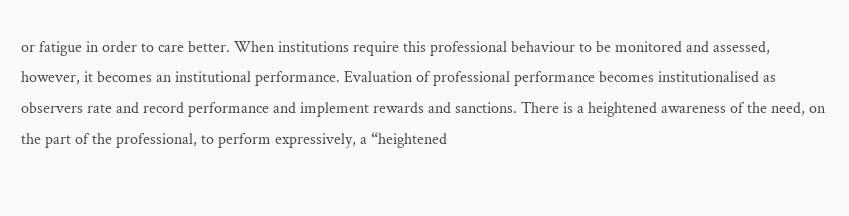or fatigue in order to care better. When institutions require this professional behaviour to be monitored and assessed, however, it becomes an institutional performance. Evaluation of professional performance becomes institutionalised as observers rate and record performance and implement rewards and sanctions. There is a heightened awareness of the need, on the part of the professional, to perform expressively, a “heightened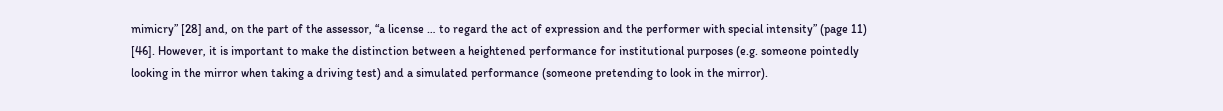mimicry” [28] and, on the part of the assessor, “a license … to regard the act of expression and the performer with special intensity” (page 11) [46]. However, it is important to make the distinction between a heightened performance for institutional purposes (e.g. someone pointedly looking in the mirror when taking a driving test) and a simulated performance (someone pretending to look in the mirror).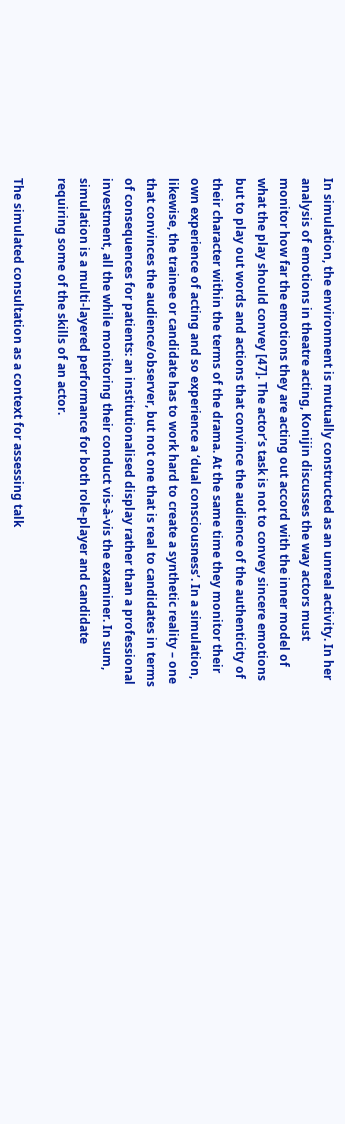In simulation, the environment is mutually constructed as an unreal activity. In her analysis of emotions in theatre acting, Konijin discusses the way actors must monitor how far the emotions they are acting out accord with the inner model of what the play should convey [47]. The actor’s task is not to convey sincere emotions but to play out words and actions that convince the audience of the authenticity of their character within the terms of the drama. At the same time they monitor their own experience of acting and so experience a ‘dual consciousness’. In a simulation, likewise, the trainee or candidate has to work hard to create a synthetic reality – one that convinces the audience/observer, but not one that is real to candidates in terms of consequences for patients: an institutionalised display rather than a professional investment, all the while monitoring their conduct vis-à-vis the examiner. In sum, simulation is a multi-layered performance for both role-player and candidate requiring some of the skills of an actor.

The simulated consultation as a context for assessing talk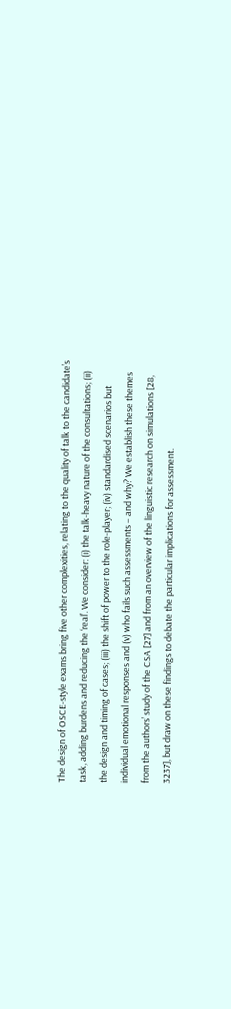The design of OSCE-style exams bring five other complexities, relating to the quality of talk to the candidate’s task, adding burdens and reducing the ‘real’. We consider: (i) the talk-heavy nature of the consultations; (ii) the design and timing of cases; (iii) the shift of power to the role-player; (iv) standardised scenarios but individual emotional responses and (v) who fails such assessments – and why? We establish these themes from the authors’ study of the CSA [27] and from an overview of the linguistic research on simulations [28, 3237], but draw on these findings to debate the particular implications for assessment.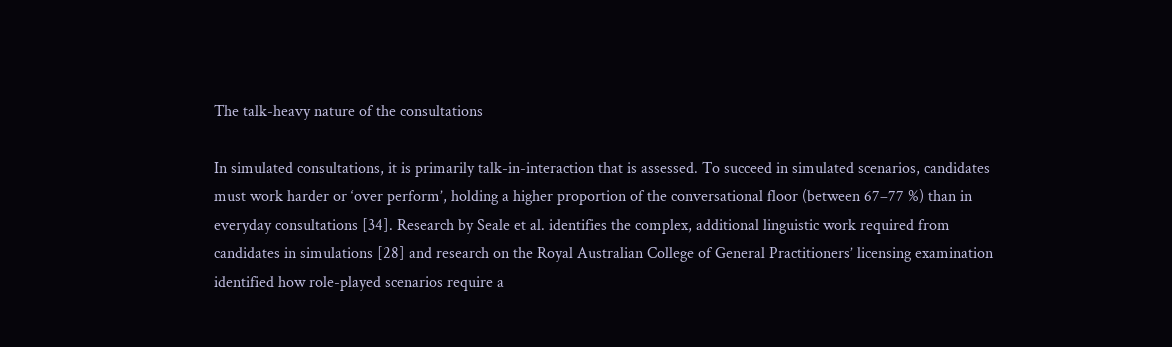The talk-heavy nature of the consultations

In simulated consultations, it is primarily talk-in-interaction that is assessed. To succeed in simulated scenarios, candidates must work harder or ‘over perform’, holding a higher proportion of the conversational floor (between 67–77 %) than in everyday consultations [34]. Research by Seale et al. identifies the complex, additional linguistic work required from candidates in simulations [28] and research on the Royal Australian College of General Practitioners’ licensing examination identified how role-played scenarios require a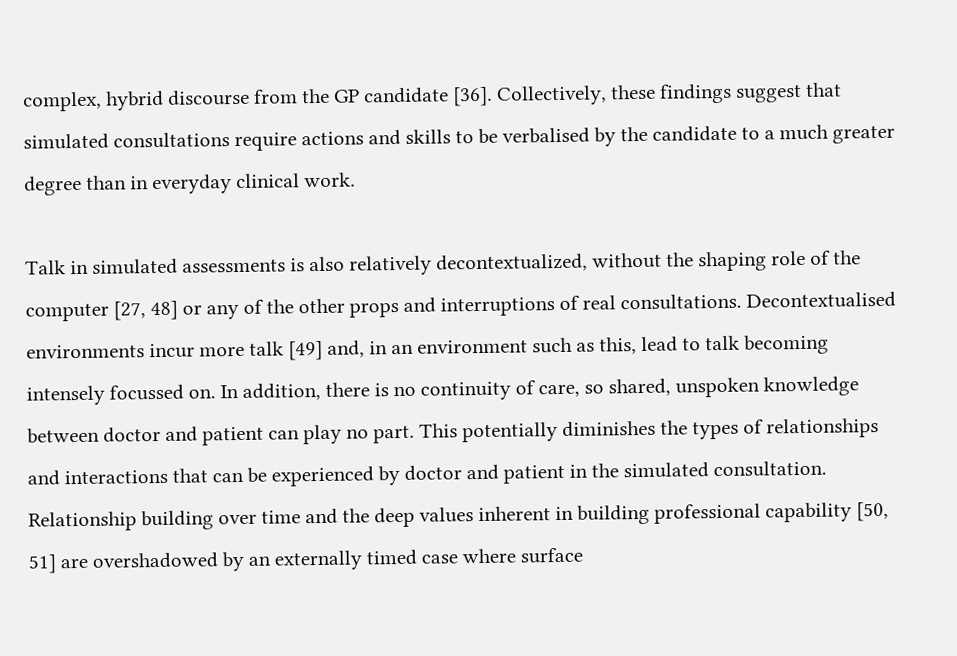complex, hybrid discourse from the GP candidate [36]. Collectively, these findings suggest that simulated consultations require actions and skills to be verbalised by the candidate to a much greater degree than in everyday clinical work.

Talk in simulated assessments is also relatively decontextualized, without the shaping role of the computer [27, 48] or any of the other props and interruptions of real consultations. Decontextualised environments incur more talk [49] and, in an environment such as this, lead to talk becoming intensely focussed on. In addition, there is no continuity of care, so shared, unspoken knowledge between doctor and patient can play no part. This potentially diminishes the types of relationships and interactions that can be experienced by doctor and patient in the simulated consultation. Relationship building over time and the deep values inherent in building professional capability [50, 51] are overshadowed by an externally timed case where surface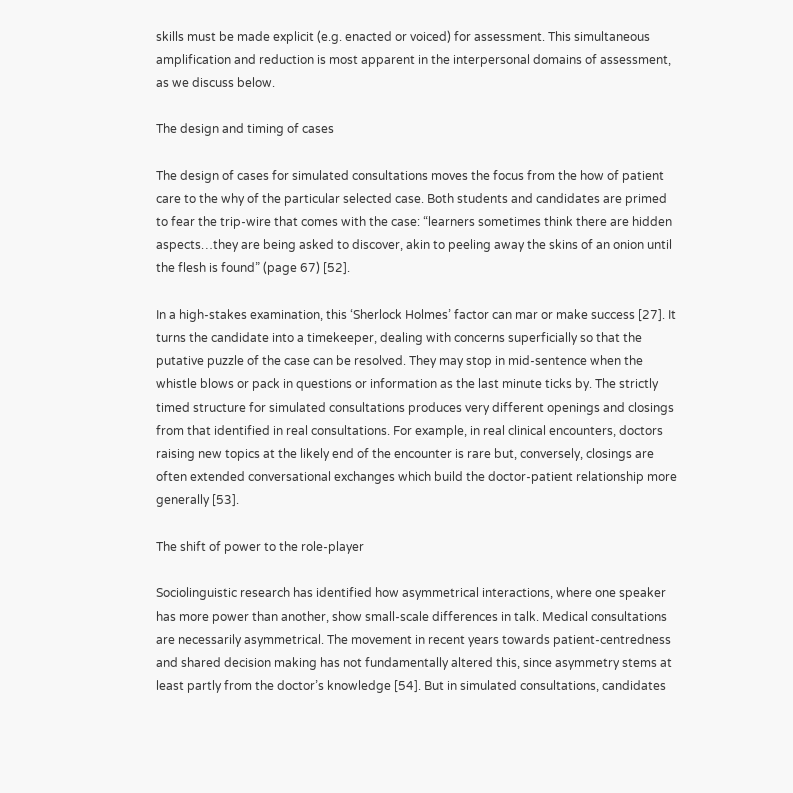skills must be made explicit (e.g. enacted or voiced) for assessment. This simultaneous amplification and reduction is most apparent in the interpersonal domains of assessment, as we discuss below.

The design and timing of cases

The design of cases for simulated consultations moves the focus from the how of patient care to the why of the particular selected case. Both students and candidates are primed to fear the trip-wire that comes with the case: “learners sometimes think there are hidden aspects…they are being asked to discover, akin to peeling away the skins of an onion until the flesh is found” (page 67) [52].

In a high-stakes examination, this ‘Sherlock Holmes’ factor can mar or make success [27]. It turns the candidate into a timekeeper, dealing with concerns superficially so that the putative puzzle of the case can be resolved. They may stop in mid-sentence when the whistle blows or pack in questions or information as the last minute ticks by. The strictly timed structure for simulated consultations produces very different openings and closings from that identified in real consultations. For example, in real clinical encounters, doctors raising new topics at the likely end of the encounter is rare but, conversely, closings are often extended conversational exchanges which build the doctor-patient relationship more generally [53].

The shift of power to the role-player

Sociolinguistic research has identified how asymmetrical interactions, where one speaker has more power than another, show small-scale differences in talk. Medical consultations are necessarily asymmetrical. The movement in recent years towards patient-centredness and shared decision making has not fundamentally altered this, since asymmetry stems at least partly from the doctor’s knowledge [54]. But in simulated consultations, candidates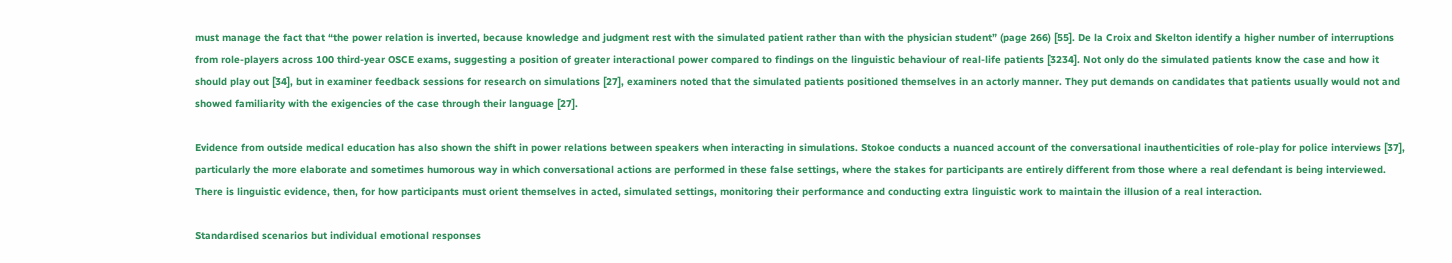must manage the fact that “the power relation is inverted, because knowledge and judgment rest with the simulated patient rather than with the physician student” (page 266) [55]. De la Croix and Skelton identify a higher number of interruptions from role-players across 100 third-year OSCE exams, suggesting a position of greater interactional power compared to findings on the linguistic behaviour of real-life patients [3234]. Not only do the simulated patients know the case and how it should play out [34], but in examiner feedback sessions for research on simulations [27], examiners noted that the simulated patients positioned themselves in an actorly manner. They put demands on candidates that patients usually would not and showed familiarity with the exigencies of the case through their language [27].

Evidence from outside medical education has also shown the shift in power relations between speakers when interacting in simulations. Stokoe conducts a nuanced account of the conversational inauthenticities of role-play for police interviews [37], particularly the more elaborate and sometimes humorous way in which conversational actions are performed in these false settings, where the stakes for participants are entirely different from those where a real defendant is being interviewed. There is linguistic evidence, then, for how participants must orient themselves in acted, simulated settings, monitoring their performance and conducting extra linguistic work to maintain the illusion of a real interaction.

Standardised scenarios but individual emotional responses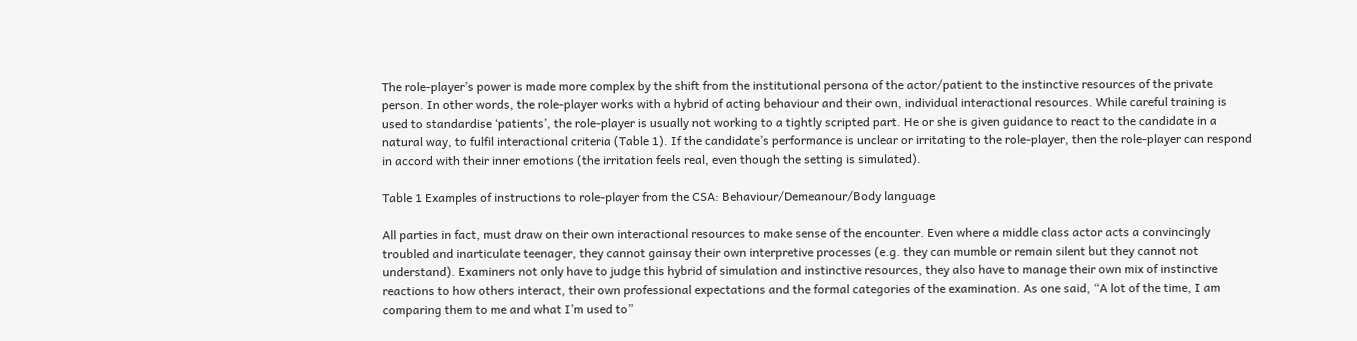The role-player’s power is made more complex by the shift from the institutional persona of the actor/patient to the instinctive resources of the private person. In other words, the role-player works with a hybrid of acting behaviour and their own, individual interactional resources. While careful training is used to standardise ‘patients’, the role-player is usually not working to a tightly scripted part. He or she is given guidance to react to the candidate in a natural way, to fulfil interactional criteria (Table 1). If the candidate’s performance is unclear or irritating to the role-player, then the role-player can respond in accord with their inner emotions (the irritation feels real, even though the setting is simulated).

Table 1 Examples of instructions to role-player from the CSA: Behaviour/Demeanour/Body language

All parties in fact, must draw on their own interactional resources to make sense of the encounter. Even where a middle class actor acts a convincingly troubled and inarticulate teenager, they cannot gainsay their own interpretive processes (e.g. they can mumble or remain silent but they cannot not understand). Examiners not only have to judge this hybrid of simulation and instinctive resources, they also have to manage their own mix of instinctive reactions to how others interact, their own professional expectations and the formal categories of the examination. As one said, “A lot of the time, I am comparing them to me and what I’m used to”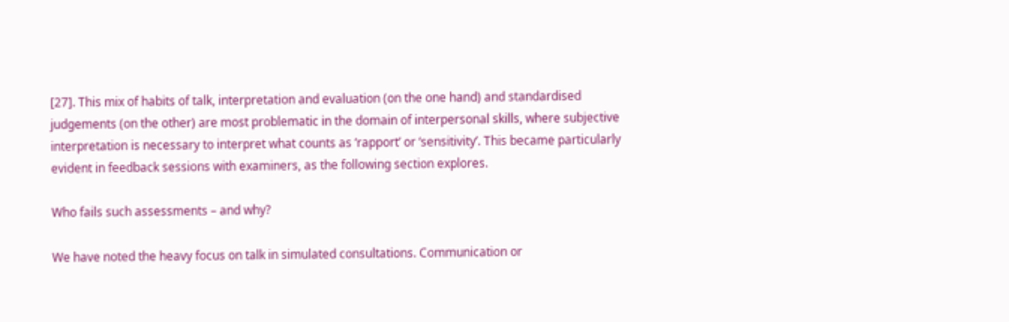[27]. This mix of habits of talk, interpretation and evaluation (on the one hand) and standardised judgements (on the other) are most problematic in the domain of interpersonal skills, where subjective interpretation is necessary to interpret what counts as ‘rapport’ or ‘sensitivity’. This became particularly evident in feedback sessions with examiners, as the following section explores.

Who fails such assessments – and why?

We have noted the heavy focus on talk in simulated consultations. Communication or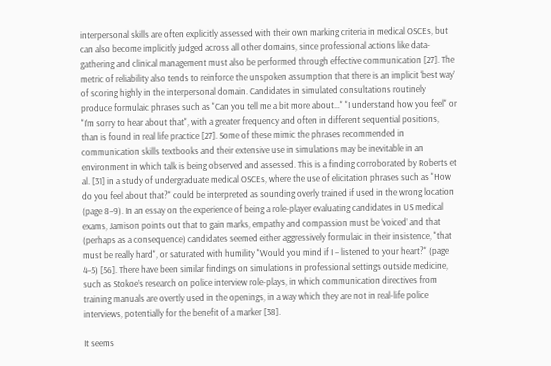interpersonal skills are often explicitly assessed with their own marking criteria in medical OSCEs, but can also become implicitly judged across all other domains, since professional actions like data-gathering and clinical management must also be performed through effective communication [27]. The metric of reliability also tends to reinforce the unspoken assumption that there is an implicit ‘best way’ of scoring highly in the interpersonal domain. Candidates in simulated consultations routinely produce formulaic phrases such as "Can you tell me a bit more about…" "I understand how you feel" or "I’m sorry to hear about that", with a greater frequency and often in different sequential positions, than is found in real life practice [27]. Some of these mimic the phrases recommended in communication skills textbooks and their extensive use in simulations may be inevitable in an environment in which talk is being observed and assessed. This is a finding corroborated by Roberts et al. [31] in a study of undergraduate medical OSCEs, where the use of elicitation phrases such as "How do you feel about that?" could be interpreted as sounding overly trained if used in the wrong location (page 8–9). In an essay on the experience of being a role-player evaluating candidates in US medical exams, Jamison points out that to gain marks, empathy and compassion must be ‘voiced’ and that (perhaps as a consequence) candidates seemed either aggressively formulaic in their insistence, "that must be really hard", or saturated with humility "Would you mind if I – listened to your heart?" (page 4–5) [56]. There have been similar findings on simulations in professional settings outside medicine, such as Stokoe’s research on police interview role-plays, in which communication directives from training manuals are overtly used in the openings, in a way which they are not in real-life police interviews, potentially for the benefit of a marker [38].

It seems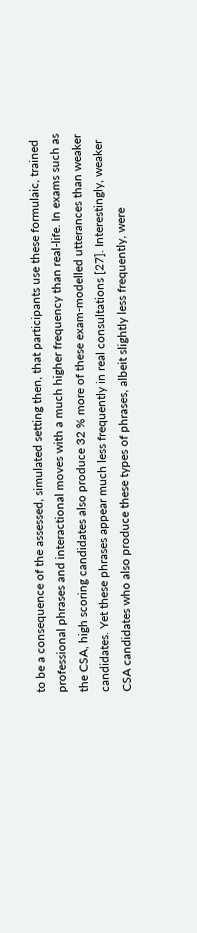to be a consequence of the assessed, simulated setting then, that participants use these formulaic, trained professional phrases and interactional moves with a much higher frequency than real-life. In exams such as the CSA, high scoring candidates also produce 32 % more of these exam-modelled utterances than weaker candidates. Yet these phrases appear much less frequently in real consultations [27]. Interestingly, weaker CSA candidates who also produce these types of phrases, albeit slightly less frequently, were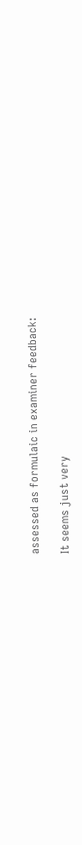assessed as formulaic in examiner feedback:

It seems just very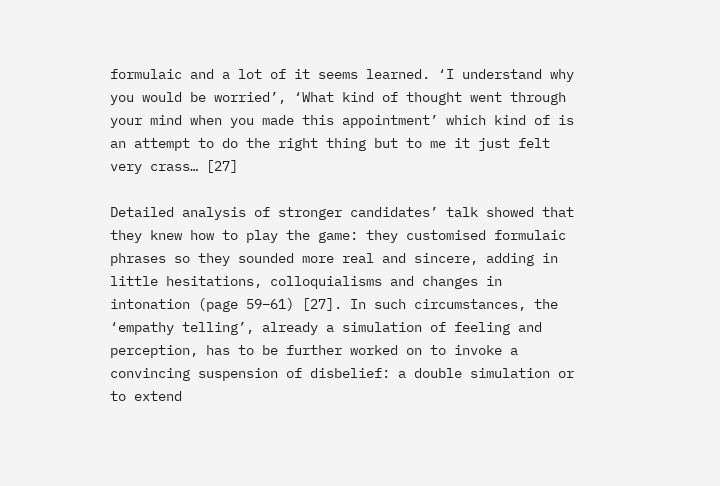formulaic and a lot of it seems learned. ‘I understand why you would be worried’, ‘What kind of thought went through your mind when you made this appointment’ which kind of is an attempt to do the right thing but to me it just felt very crass… [27]

Detailed analysis of stronger candidates’ talk showed that they knew how to play the game: they customised formulaic phrases so they sounded more real and sincere, adding in little hesitations, colloquialisms and changes in intonation (page 59–61) [27]. In such circumstances, the ‘empathy telling’, already a simulation of feeling and perception, has to be further worked on to invoke a convincing suspension of disbelief: a double simulation or to extend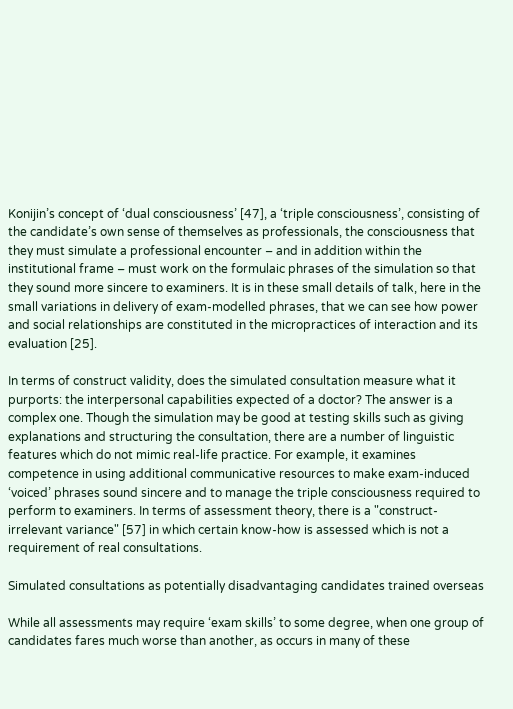Konijin’s concept of ‘dual consciousness’ [47], a ‘triple consciousness’, consisting of the candidate’s own sense of themselves as professionals, the consciousness that they must simulate a professional encounter – and in addition within the institutional frame – must work on the formulaic phrases of the simulation so that they sound more sincere to examiners. It is in these small details of talk, here in the small variations in delivery of exam-modelled phrases, that we can see how power and social relationships are constituted in the micropractices of interaction and its evaluation [25].

In terms of construct validity, does the simulated consultation measure what it purports: the interpersonal capabilities expected of a doctor? The answer is a complex one. Though the simulation may be good at testing skills such as giving explanations and structuring the consultation, there are a number of linguistic features which do not mimic real-life practice. For example, it examines competence in using additional communicative resources to make exam-induced ‘voiced’ phrases sound sincere and to manage the triple consciousness required to perform to examiners. In terms of assessment theory, there is a "construct-irrelevant variance" [57] in which certain know-how is assessed which is not a requirement of real consultations.

Simulated consultations as potentially disadvantaging candidates trained overseas

While all assessments may require ‘exam skills’ to some degree, when one group of candidates fares much worse than another, as occurs in many of these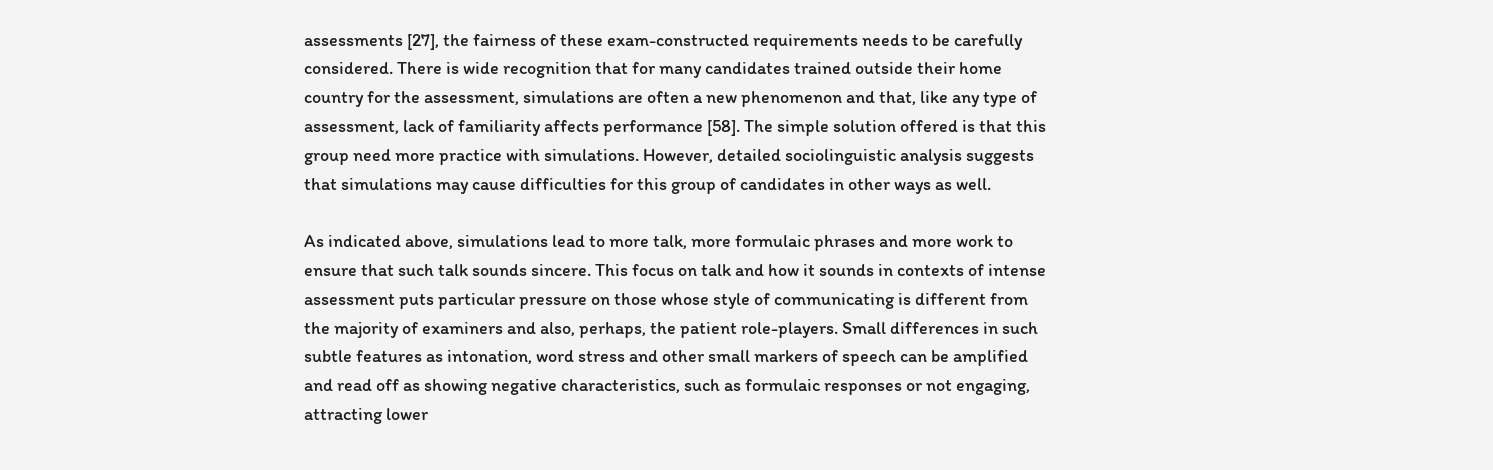assessments [27], the fairness of these exam-constructed requirements needs to be carefully considered. There is wide recognition that for many candidates trained outside their home country for the assessment, simulations are often a new phenomenon and that, like any type of assessment, lack of familiarity affects performance [58]. The simple solution offered is that this group need more practice with simulations. However, detailed sociolinguistic analysis suggests that simulations may cause difficulties for this group of candidates in other ways as well.

As indicated above, simulations lead to more talk, more formulaic phrases and more work to ensure that such talk sounds sincere. This focus on talk and how it sounds in contexts of intense assessment puts particular pressure on those whose style of communicating is different from the majority of examiners and also, perhaps, the patient role-players. Small differences in such subtle features as intonation, word stress and other small markers of speech can be amplified and read off as showing negative characteristics, such as formulaic responses or not engaging, attracting lower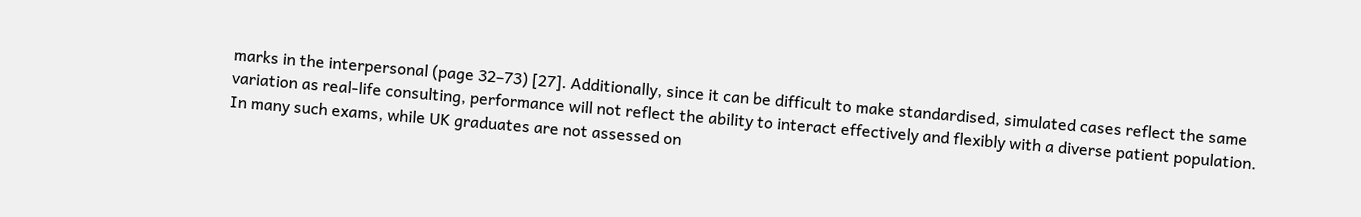marks in the interpersonal (page 32–73) [27]. Additionally, since it can be difficult to make standardised, simulated cases reflect the same variation as real-life consulting, performance will not reflect the ability to interact effectively and flexibly with a diverse patient population. In many such exams, while UK graduates are not assessed on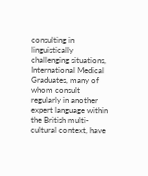consulting in linguistically challenging situations, International Medical Graduates, many of whom consult regularly in another expert language within the British multi-cultural context, have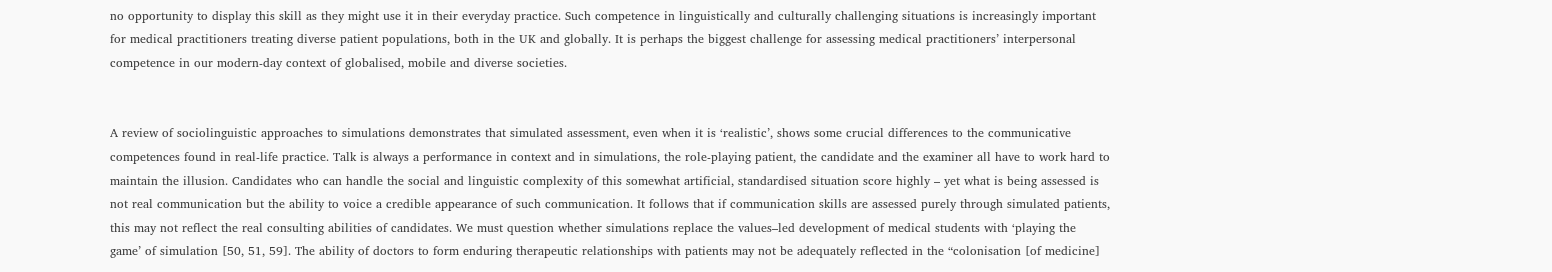no opportunity to display this skill as they might use it in their everyday practice. Such competence in linguistically and culturally challenging situations is increasingly important for medical practitioners treating diverse patient populations, both in the UK and globally. It is perhaps the biggest challenge for assessing medical practitioners’ interpersonal competence in our modern-day context of globalised, mobile and diverse societies.


A review of sociolinguistic approaches to simulations demonstrates that simulated assessment, even when it is ‘realistic’, shows some crucial differences to the communicative competences found in real-life practice. Talk is always a performance in context and in simulations, the role-playing patient, the candidate and the examiner all have to work hard to maintain the illusion. Candidates who can handle the social and linguistic complexity of this somewhat artificial, standardised situation score highly – yet what is being assessed is not real communication but the ability to voice a credible appearance of such communication. It follows that if communication skills are assessed purely through simulated patients, this may not reflect the real consulting abilities of candidates. We must question whether simulations replace the values–led development of medical students with ‘playing the game’ of simulation [50, 51, 59]. The ability of doctors to form enduring therapeutic relationships with patients may not be adequately reflected in the “colonisation [of medicine]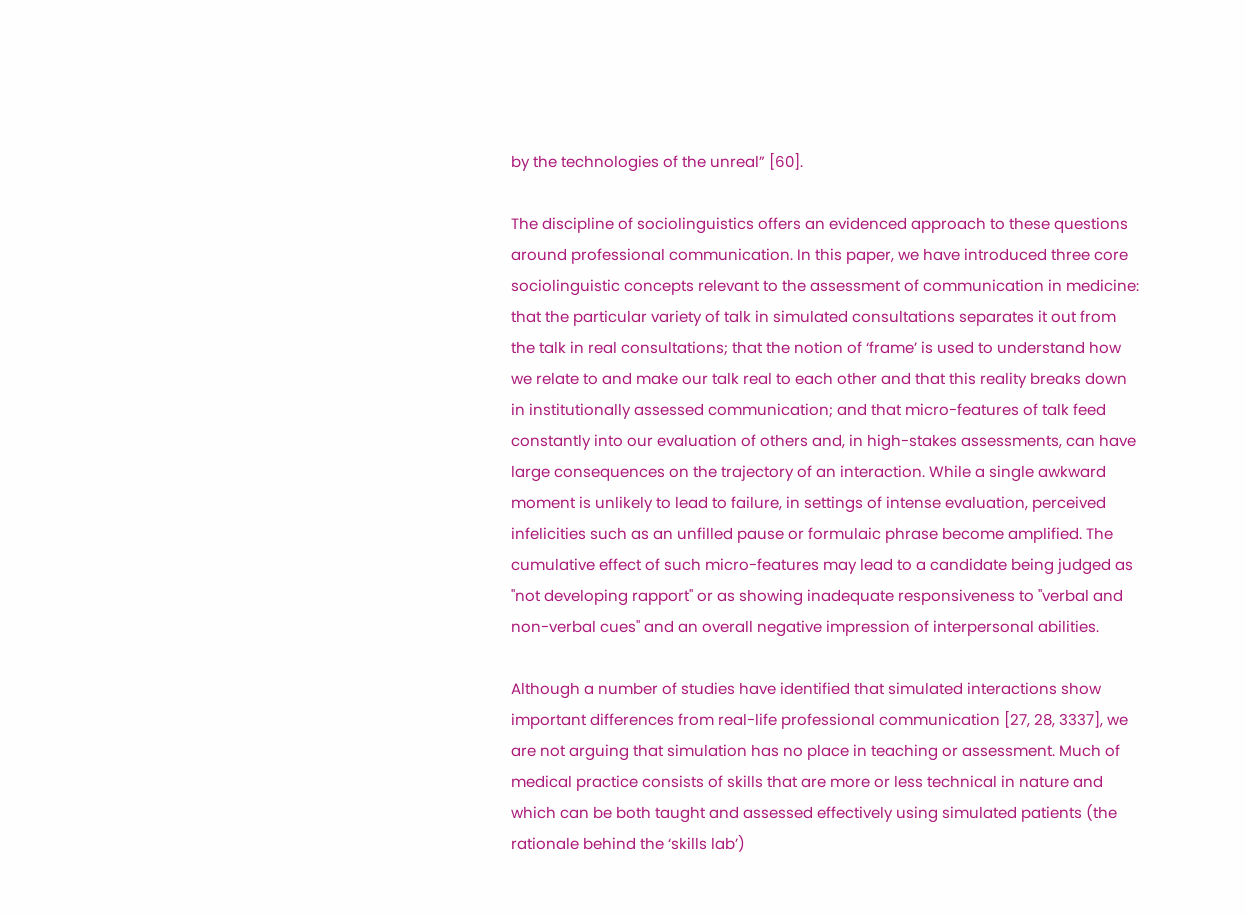by the technologies of the unreal” [60].

The discipline of sociolinguistics offers an evidenced approach to these questions around professional communication. In this paper, we have introduced three core sociolinguistic concepts relevant to the assessment of communication in medicine: that the particular variety of talk in simulated consultations separates it out from the talk in real consultations; that the notion of ‘frame’ is used to understand how we relate to and make our talk real to each other and that this reality breaks down in institutionally assessed communication; and that micro-features of talk feed constantly into our evaluation of others and, in high-stakes assessments, can have large consequences on the trajectory of an interaction. While a single awkward moment is unlikely to lead to failure, in settings of intense evaluation, perceived infelicities such as an unfilled pause or formulaic phrase become amplified. The cumulative effect of such micro-features may lead to a candidate being judged as "not developing rapport" or as showing inadequate responsiveness to "verbal and non-verbal cues" and an overall negative impression of interpersonal abilities.

Although a number of studies have identified that simulated interactions show important differences from real-life professional communication [27, 28, 3337], we are not arguing that simulation has no place in teaching or assessment. Much of medical practice consists of skills that are more or less technical in nature and which can be both taught and assessed effectively using simulated patients (the rationale behind the ‘skills lab’)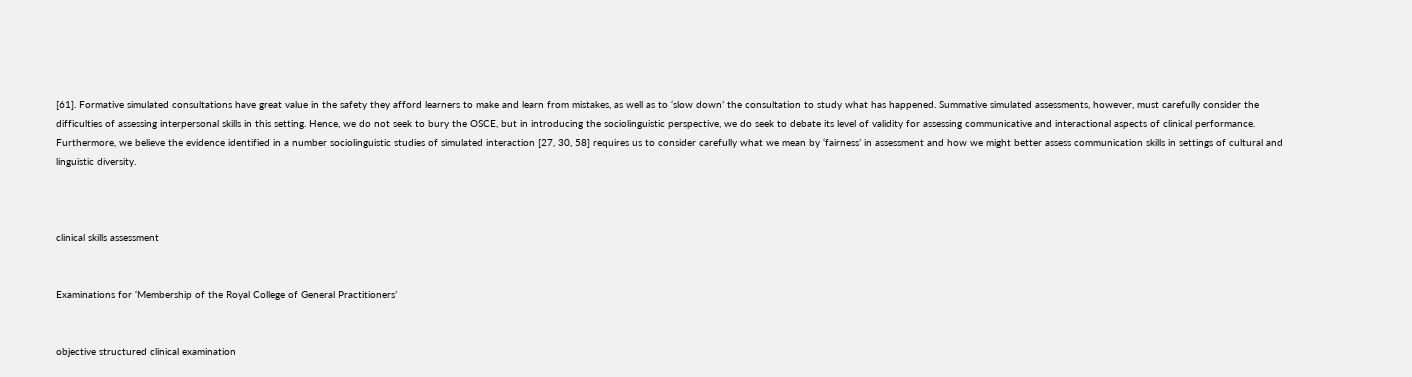[61]. Formative simulated consultations have great value in the safety they afford learners to make and learn from mistakes, as well as to ‘slow down’ the consultation to study what has happened. Summative simulated assessments, however, must carefully consider the difficulties of assessing interpersonal skills in this setting. Hence, we do not seek to bury the OSCE, but in introducing the sociolinguistic perspective, we do seek to debate its level of validity for assessing communicative and interactional aspects of clinical performance. Furthermore, we believe the evidence identified in a number sociolinguistic studies of simulated interaction [27, 30, 58] requires us to consider carefully what we mean by ‘fairness’ in assessment and how we might better assess communication skills in settings of cultural and linguistic diversity.



clinical skills assessment


Examinations for ‘Membership of the Royal College of General Practitioners’


objective structured clinical examination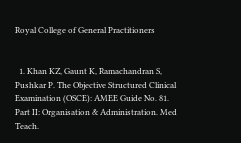Royal College of General Practitioners


  1. Khan KZ, Gaunt K, Ramachandran S, Pushkar P. The Objective Structured Clinical Examination (OSCE): AMEE Guide No. 81. Part II: Organisation & Administration. Med Teach.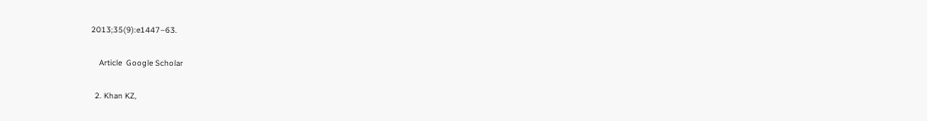2013;35(9):e1447–63.

    Article  Google Scholar

  2. Khan KZ,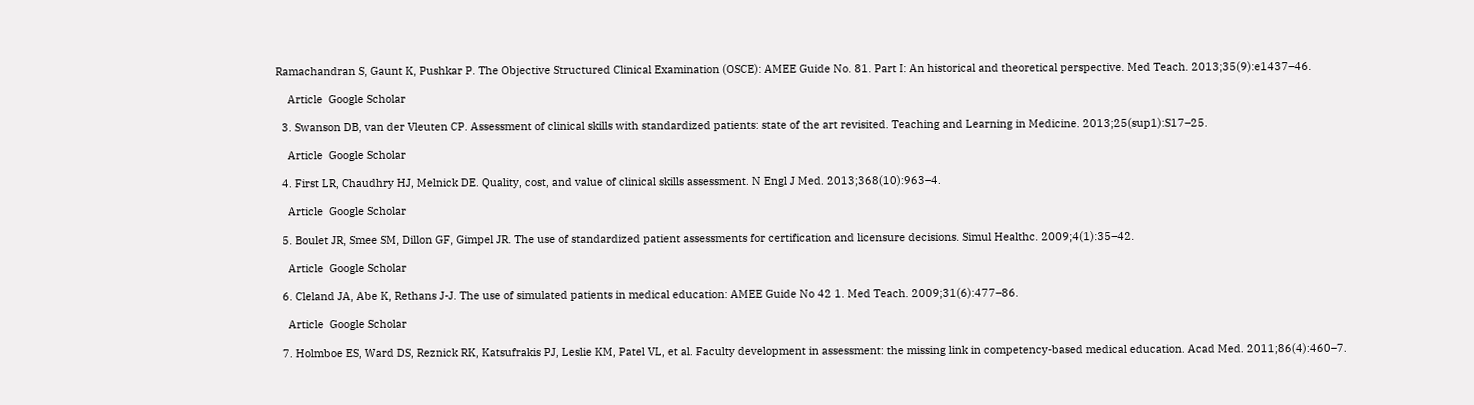Ramachandran S, Gaunt K, Pushkar P. The Objective Structured Clinical Examination (OSCE): AMEE Guide No. 81. Part I: An historical and theoretical perspective. Med Teach. 2013;35(9):e1437–46.

    Article  Google Scholar

  3. Swanson DB, van der Vleuten CP. Assessment of clinical skills with standardized patients: state of the art revisited. Teaching and Learning in Medicine. 2013;25(sup1):S17–25.

    Article  Google Scholar

  4. First LR, Chaudhry HJ, Melnick DE. Quality, cost, and value of clinical skills assessment. N Engl J Med. 2013;368(10):963–4.

    Article  Google Scholar

  5. Boulet JR, Smee SM, Dillon GF, Gimpel JR. The use of standardized patient assessments for certification and licensure decisions. Simul Healthc. 2009;4(1):35–42.

    Article  Google Scholar

  6. Cleland JA, Abe K, Rethans J-J. The use of simulated patients in medical education: AMEE Guide No 42 1. Med Teach. 2009;31(6):477–86.

    Article  Google Scholar

  7. Holmboe ES, Ward DS, Reznick RK, Katsufrakis PJ, Leslie KM, Patel VL, et al. Faculty development in assessment: the missing link in competency-based medical education. Acad Med. 2011;86(4):460–7.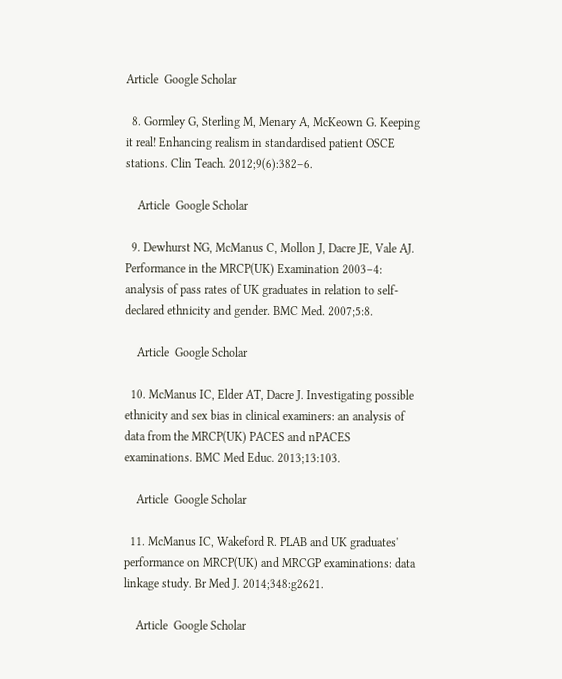Article  Google Scholar

  8. Gormley G, Sterling M, Menary A, McKeown G. Keeping it real! Enhancing realism in standardised patient OSCE stations. Clin Teach. 2012;9(6):382–6.

    Article  Google Scholar

  9. Dewhurst NG, McManus C, Mollon J, Dacre JE, Vale AJ. Performance in the MRCP(UK) Examination 2003–4: analysis of pass rates of UK graduates in relation to self-declared ethnicity and gender. BMC Med. 2007;5:8.

    Article  Google Scholar

  10. McManus IC, Elder AT, Dacre J. Investigating possible ethnicity and sex bias in clinical examiners: an analysis of data from the MRCP(UK) PACES and nPACES examinations. BMC Med Educ. 2013;13:103.

    Article  Google Scholar

  11. McManus IC, Wakeford R. PLAB and UK graduates' performance on MRCP(UK) and MRCGP examinations: data linkage study. Br Med J. 2014;348:g2621.

    Article  Google Scholar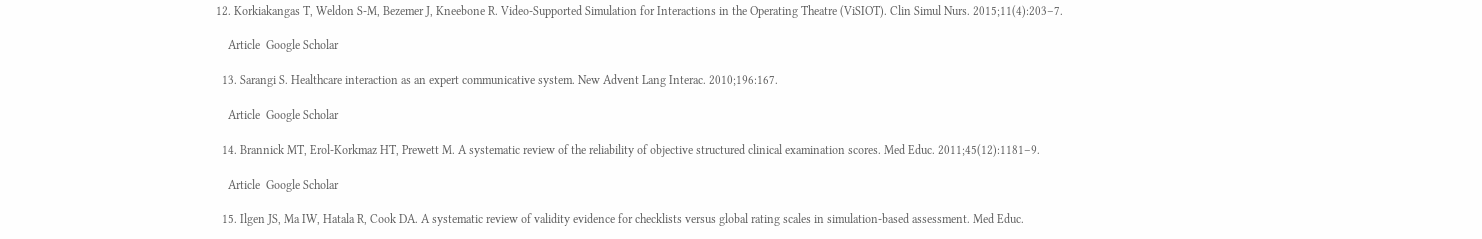12. Korkiakangas T, Weldon S-M, Bezemer J, Kneebone R. Video-Supported Simulation for Interactions in the Operating Theatre (ViSIOT). Clin Simul Nurs. 2015;11(4):203–7.

    Article  Google Scholar

  13. Sarangi S. Healthcare interaction as an expert communicative system. New Advent Lang Interac. 2010;196:167.

    Article  Google Scholar

  14. Brannick MT, Erol-Korkmaz HT, Prewett M. A systematic review of the reliability of objective structured clinical examination scores. Med Educ. 2011;45(12):1181–9.

    Article  Google Scholar

  15. Ilgen JS, Ma IW, Hatala R, Cook DA. A systematic review of validity evidence for checklists versus global rating scales in simulation‐based assessment. Med Educ.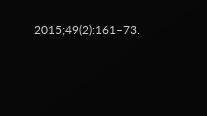2015;49(2):161–73.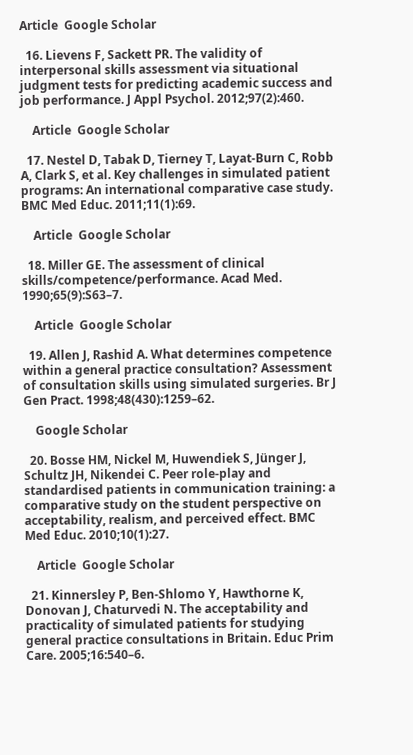Article  Google Scholar

  16. Lievens F, Sackett PR. The validity of interpersonal skills assessment via situational judgment tests for predicting academic success and job performance. J Appl Psychol. 2012;97(2):460.

    Article  Google Scholar

  17. Nestel D, Tabak D, Tierney T, Layat-Burn C, Robb A, Clark S, et al. Key challenges in simulated patient programs: An international comparative case study. BMC Med Educ. 2011;11(1):69.

    Article  Google Scholar

  18. Miller GE. The assessment of clinical skills/competence/performance. Acad Med. 1990;65(9):S63–7.

    Article  Google Scholar

  19. Allen J, Rashid A. What determines competence within a general practice consultation? Assessment of consultation skills using simulated surgeries. Br J Gen Pract. 1998;48(430):1259–62.

    Google Scholar

  20. Bosse HM, Nickel M, Huwendiek S, Jünger J, Schultz JH, Nikendei C. Peer role-play and standardised patients in communication training: a comparative study on the student perspective on acceptability, realism, and perceived effect. BMC Med Educ. 2010;10(1):27.

    Article  Google Scholar

  21. Kinnersley P, Ben-Shlomo Y, Hawthorne K, Donovan J, Chaturvedi N. The acceptability and practicality of simulated patients for studying general practice consultations in Britain. Educ Prim Care. 2005;16:540–6.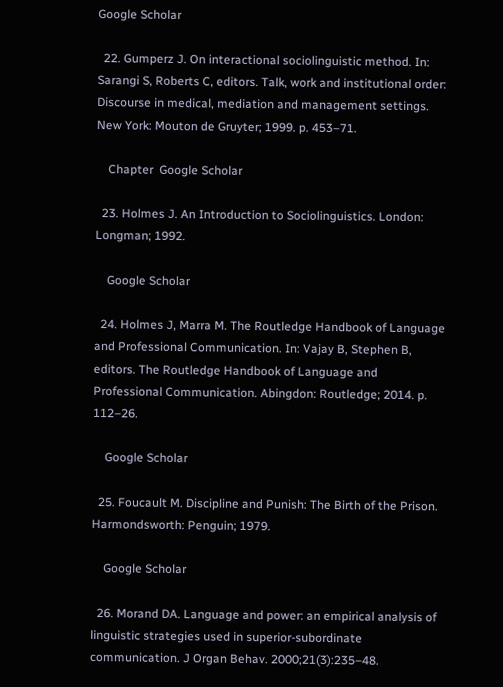Google Scholar

  22. Gumperz J. On interactional sociolinguistic method. In: Sarangi S, Roberts C, editors. Talk, work and institutional order: Discourse in medical, mediation and management settings. New York: Mouton de Gruyter; 1999. p. 453–71.

    Chapter  Google Scholar

  23. Holmes J. An Introduction to Sociolinguistics. London: Longman; 1992.

    Google Scholar

  24. Holmes J, Marra M. The Routledge Handbook of Language and Professional Communication. In: Vajay B, Stephen B, editors. The Routledge Handbook of Language and Professional Communication. Abingdon: Routledge; 2014. p. 112–26.

    Google Scholar

  25. Foucault M. Discipline and Punish: The Birth of the Prison. Harmondsworth: Penguin; 1979.

    Google Scholar

  26. Morand DA. Language and power: an empirical analysis of linguistic strategies used in superior-subordinate communication. J Organ Behav. 2000;21(3):235–48.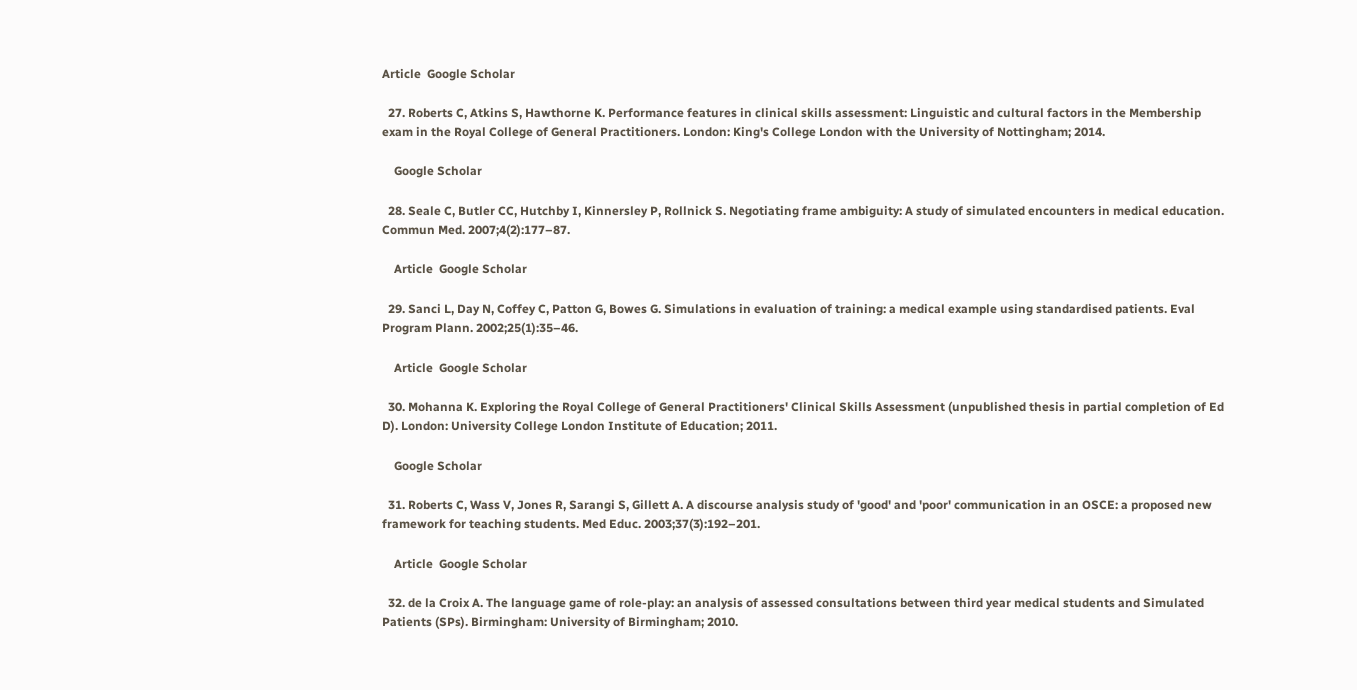Article  Google Scholar

  27. Roberts C, Atkins S, Hawthorne K. Performance features in clinical skills assessment: Linguistic and cultural factors in the Membership exam in the Royal College of General Practitioners. London: King's College London with the University of Nottingham; 2014.

    Google Scholar

  28. Seale C, Butler CC, Hutchby I, Kinnersley P, Rollnick S. Negotiating frame ambiguity: A study of simulated encounters in medical education. Commun Med. 2007;4(2):177–87.

    Article  Google Scholar

  29. Sanci L, Day N, Coffey C, Patton G, Bowes G. Simulations in evaluation of training: a medical example using standardised patients. Eval Program Plann. 2002;25(1):35–46.

    Article  Google Scholar

  30. Mohanna K. Exploring the Royal College of General Practitioners' Clinical Skills Assessment (unpublished thesis in partial completion of Ed D). London: University College London Institute of Education; 2011.

    Google Scholar

  31. Roberts C, Wass V, Jones R, Sarangi S, Gillett A. A discourse analysis study of 'good' and 'poor' communication in an OSCE: a proposed new framework for teaching students. Med Educ. 2003;37(3):192–201.

    Article  Google Scholar

  32. de la Croix A. The language game of role-play: an analysis of assessed consultations between third year medical students and Simulated Patients (SPs). Birmingham: University of Birmingham; 2010.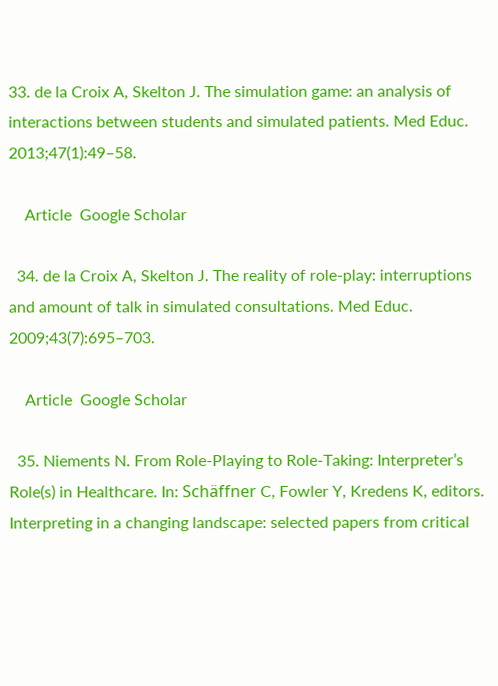33. de la Croix A, Skelton J. The simulation game: an analysis of interactions between students and simulated patients. Med Educ. 2013;47(1):49–58.

    Article  Google Scholar

  34. de la Croix A, Skelton J. The reality of role‐play: interruptions and amount of talk in simulated consultations. Med Educ. 2009;43(7):695–703.

    Article  Google Scholar

  35. Niements N. From Role-Playing to Role-Taking: Interpreter’s Role(s) in Healthcare. In: Schäffner C, Fowler Y, Kredens K, editors. Interpreting in a changing landscape: selected papers from critical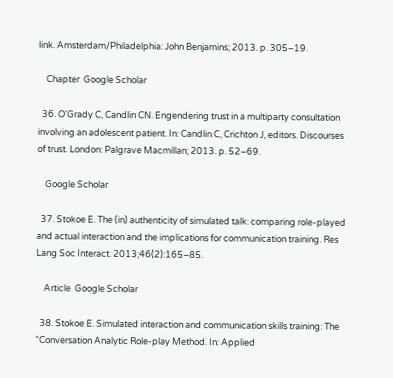link. Amsterdam/Philadelphia: John Benjamins; 2013. p. 305–19.

    Chapter  Google Scholar

  36. O'Grady C, Candlin CN. Engendering trust in a multiparty consultation involving an adolescent patient. In: Candlin C, Crichton J, editors. Discourses of trust. London: Palgrave Macmillan; 2013. p. 52–69.

    Google Scholar

  37. Stokoe E. The (in) authenticity of simulated talk: comparing role-played and actual interaction and the implications for communication training. Res Lang Soc Interact. 2013;46(2):165–85.

    Article  Google Scholar

  38. Stokoe E. Simulated interaction and communication skills training: The “Conversation Analytic Role-play Method. In: Applied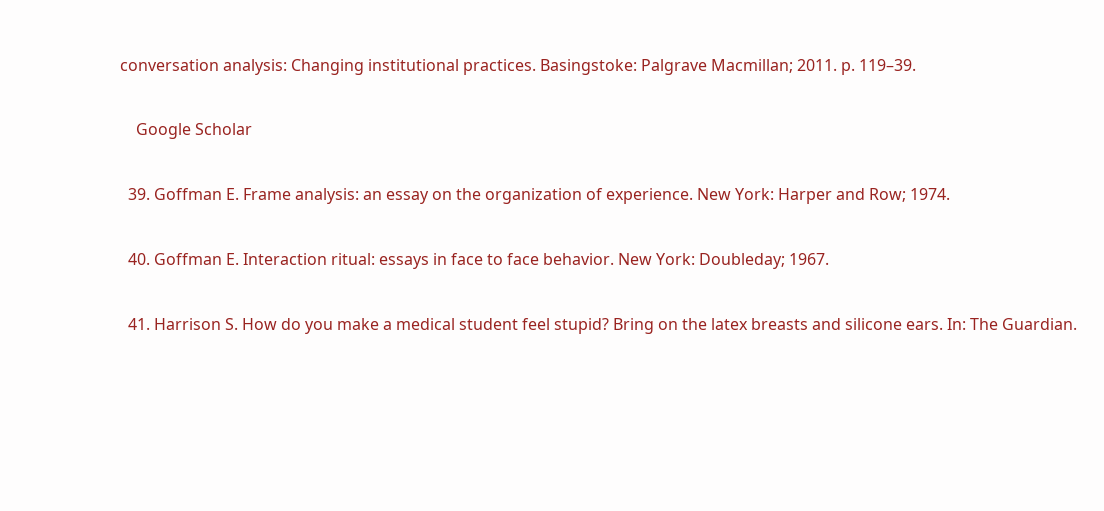conversation analysis: Changing institutional practices. Basingstoke: Palgrave Macmillan; 2011. p. 119–39.

    Google Scholar

  39. Goffman E. Frame analysis: an essay on the organization of experience. New York: Harper and Row; 1974.

  40. Goffman E. Interaction ritual: essays in face to face behavior. New York: Doubleday; 1967.

  41. Harrison S. How do you make a medical student feel stupid? Bring on the latex breasts and silicone ears. In: The Guardian.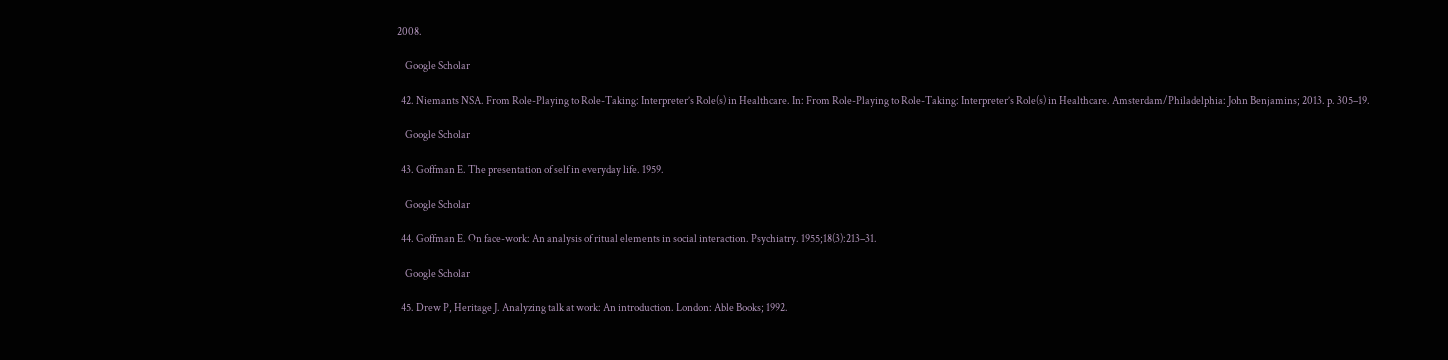2008.

    Google Scholar

  42. Niemants NSA. From Role-Playing to Role-Taking: Interpreter’s Role(s) in Healthcare. In: From Role-Playing to Role-Taking: Interpreter’s Role(s) in Healthcare. Amsterdam/Philadelphia: John Benjamins; 2013. p. 305–19.

    Google Scholar

  43. Goffman E. The presentation of self in everyday life. 1959.

    Google Scholar

  44. Goffman E. On face-work: An analysis of ritual elements in social interaction. Psychiatry. 1955;18(3):213–31.

    Google Scholar

  45. Drew P, Heritage J. Analyzing talk at work: An introduction. London: Able Books; 1992.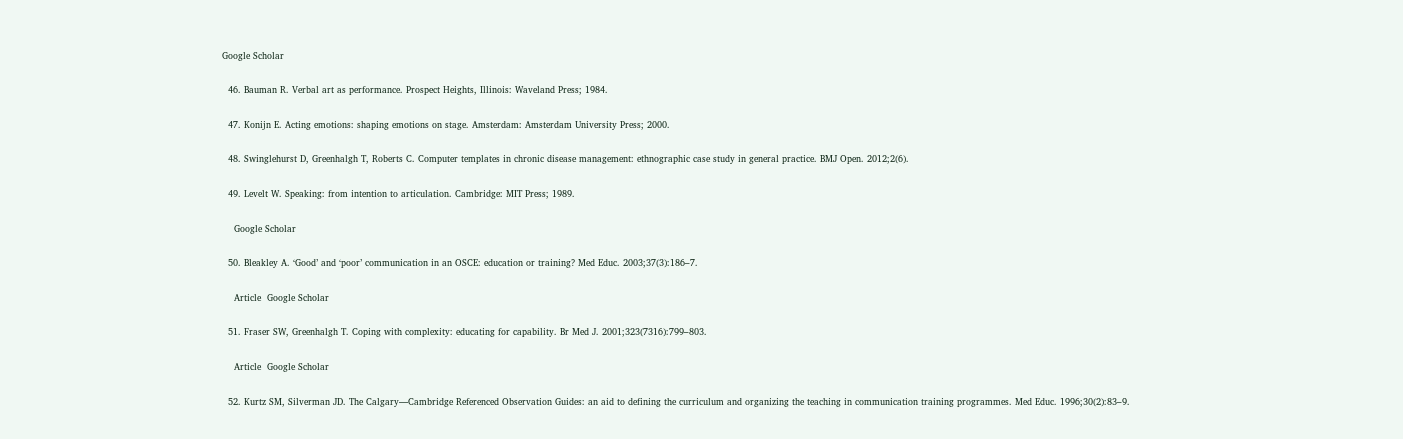Google Scholar

  46. Bauman R. Verbal art as performance. Prospect Heights, Illinois: Waveland Press; 1984.

  47. Konijn E. Acting emotions: shaping emotions on stage. Amsterdam: Amsterdam University Press; 2000.

  48. Swinglehurst D, Greenhalgh T, Roberts C. Computer templates in chronic disease management: ethnographic case study in general practice. BMJ Open. 2012;2(6).

  49. Levelt W. Speaking: from intention to articulation. Cambridge: MIT Press; 1989.

    Google Scholar

  50. Bleakley A. ‘Good’ and ‘poor’ communication in an OSCE: education or training? Med Educ. 2003;37(3):186–7.

    Article  Google Scholar

  51. Fraser SW, Greenhalgh T. Coping with complexity: educating for capability. Br Med J. 2001;323(7316):799–803.

    Article  Google Scholar

  52. Kurtz SM, Silverman JD. The Calgary—Cambridge Referenced Observation Guides: an aid to defining the curriculum and organizing the teaching in communication training programmes. Med Educ. 1996;30(2):83–9.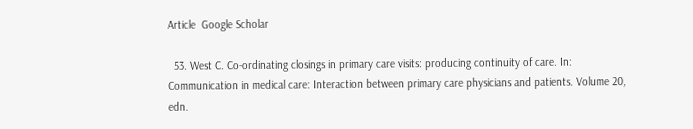Article  Google Scholar

  53. West C. Co-ordinating closings in primary care visits: producing continuity of care. In: Communication in medical care: Interaction between primary care physicians and patients. Volume 20, edn.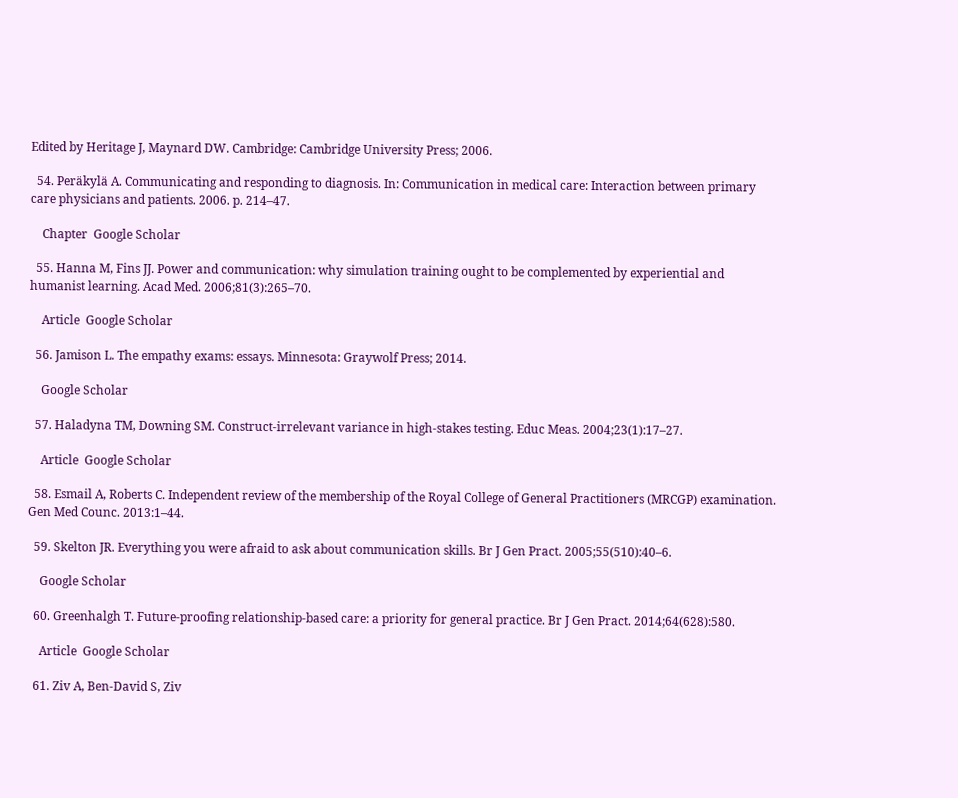Edited by Heritage J, Maynard DW. Cambridge: Cambridge University Press; 2006.

  54. Peräkylä A. Communicating and responding to diagnosis. In: Communication in medical care: Interaction between primary care physicians and patients. 2006. p. 214–47.

    Chapter  Google Scholar

  55. Hanna M, Fins JJ. Power and communication: why simulation training ought to be complemented by experiential and humanist learning. Acad Med. 2006;81(3):265–70.

    Article  Google Scholar

  56. Jamison L. The empathy exams: essays. Minnesota: Graywolf Press; 2014.

    Google Scholar

  57. Haladyna TM, Downing SM. Construct‐irrelevant variance in high‐stakes testing. Educ Meas. 2004;23(1):17–27.

    Article  Google Scholar

  58. Esmail A, Roberts C. Independent review of the membership of the Royal College of General Practitioners (MRCGP) examination. Gen Med Counc. 2013:1–44.

  59. Skelton JR. Everything you were afraid to ask about communication skills. Br J Gen Pract. 2005;55(510):40–6.

    Google Scholar

  60. Greenhalgh T. Future-proofing relationship-based care: a priority for general practice. Br J Gen Pract. 2014;64(628):580.

    Article  Google Scholar

  61. Ziv A, Ben-David S, Ziv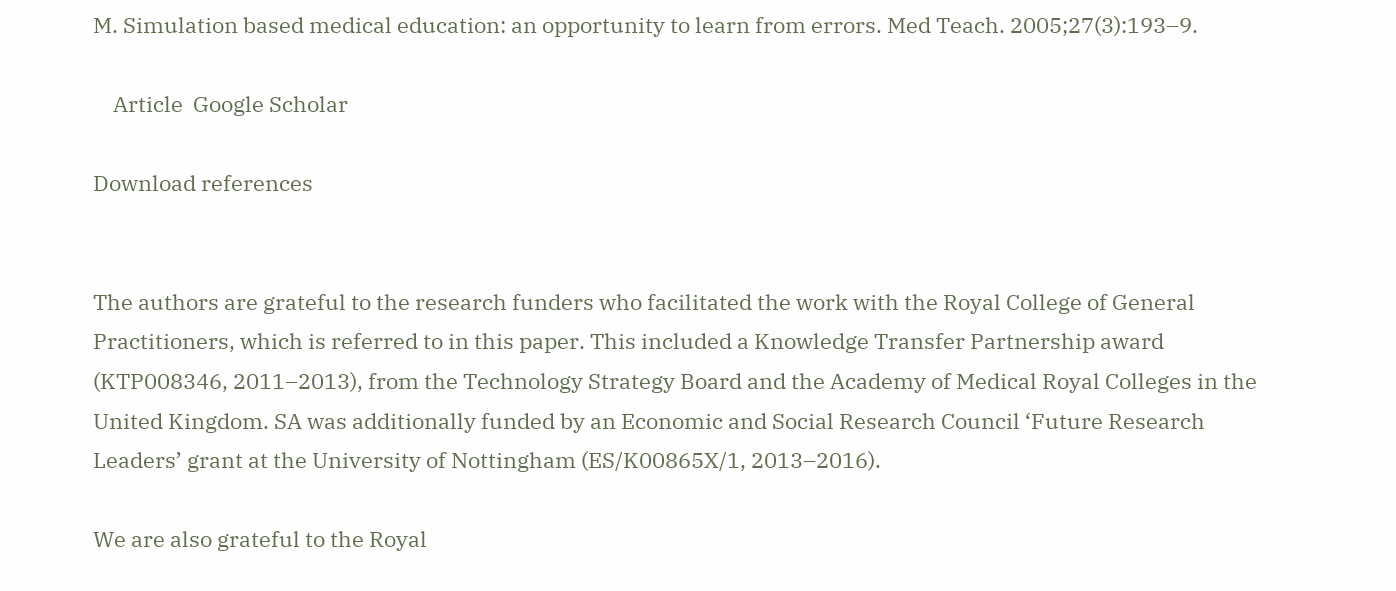M. Simulation based medical education: an opportunity to learn from errors. Med Teach. 2005;27(3):193–9.

    Article  Google Scholar

Download references


The authors are grateful to the research funders who facilitated the work with the Royal College of General Practitioners, which is referred to in this paper. This included a Knowledge Transfer Partnership award (KTP008346, 2011–2013), from the Technology Strategy Board and the Academy of Medical Royal Colleges in the United Kingdom. SA was additionally funded by an Economic and Social Research Council ‘Future Research Leaders’ grant at the University of Nottingham (ES/K00865X/1, 2013–2016).

We are also grateful to the Royal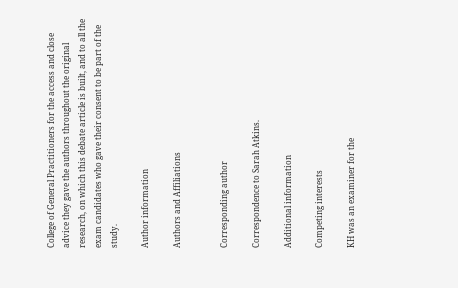College of General Practitioners for the access and close advice they gave the authors throughout the original research, on which this debate article is built, and to all the exam candidates who gave their consent to be part of the study.

Author information

Authors and Affiliations


Corresponding author

Correspondence to Sarah Atkins.

Additional information

Competing interests

KH was an examiner for the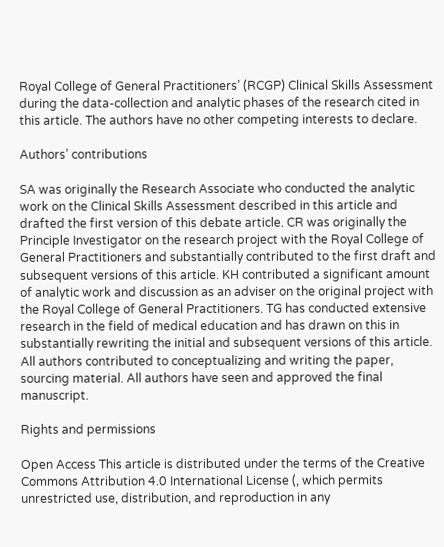Royal College of General Practitioners’ (RCGP) Clinical Skills Assessment during the data-collection and analytic phases of the research cited in this article. The authors have no other competing interests to declare.

Authors’ contributions

SA was originally the Research Associate who conducted the analytic work on the Clinical Skills Assessment described in this article and drafted the first version of this debate article. CR was originally the Principle Investigator on the research project with the Royal College of General Practitioners and substantially contributed to the first draft and subsequent versions of this article. KH contributed a significant amount of analytic work and discussion as an adviser on the original project with the Royal College of General Practitioners. TG has conducted extensive research in the field of medical education and has drawn on this in substantially rewriting the initial and subsequent versions of this article. All authors contributed to conceptualizing and writing the paper, sourcing material. All authors have seen and approved the final manuscript.

Rights and permissions

Open Access This article is distributed under the terms of the Creative Commons Attribution 4.0 International License (, which permits unrestricted use, distribution, and reproduction in any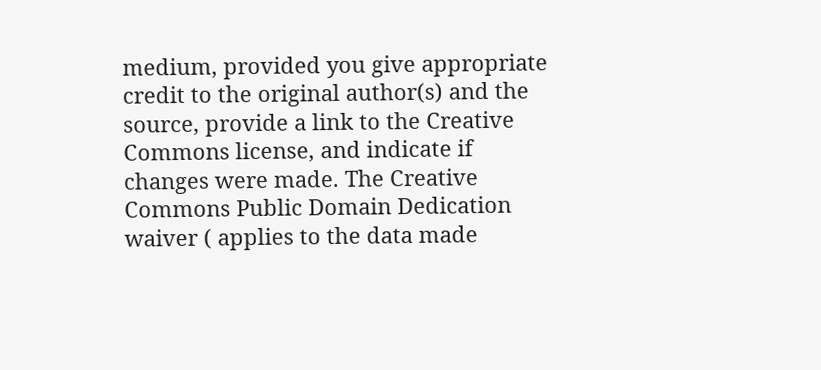medium, provided you give appropriate credit to the original author(s) and the source, provide a link to the Creative Commons license, and indicate if changes were made. The Creative Commons Public Domain Dedication waiver ( applies to the data made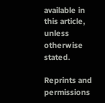available in this article, unless otherwise stated.

Reprints and permissions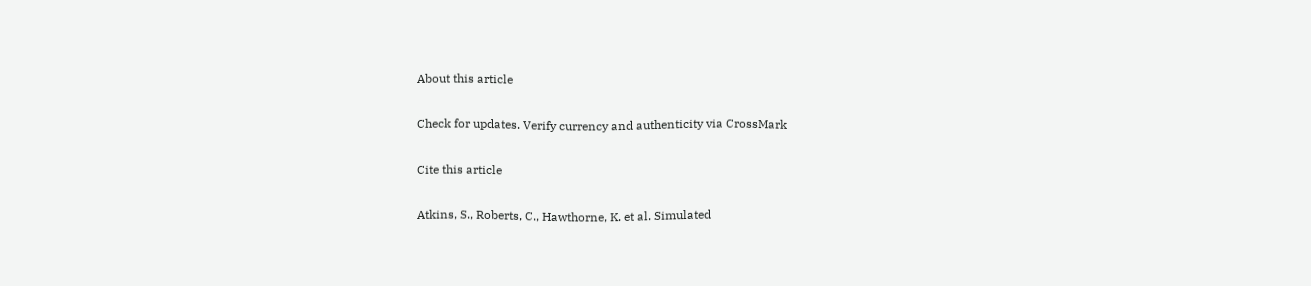About this article

Check for updates. Verify currency and authenticity via CrossMark

Cite this article

Atkins, S., Roberts, C., Hawthorne, K. et al. Simulated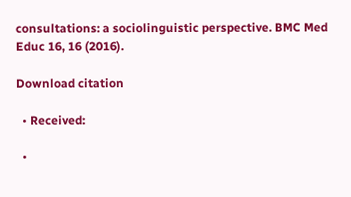consultations: a sociolinguistic perspective. BMC Med Educ 16, 16 (2016).

Download citation

  • Received:

  •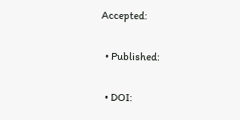Accepted:

  • Published:

  • DOI: